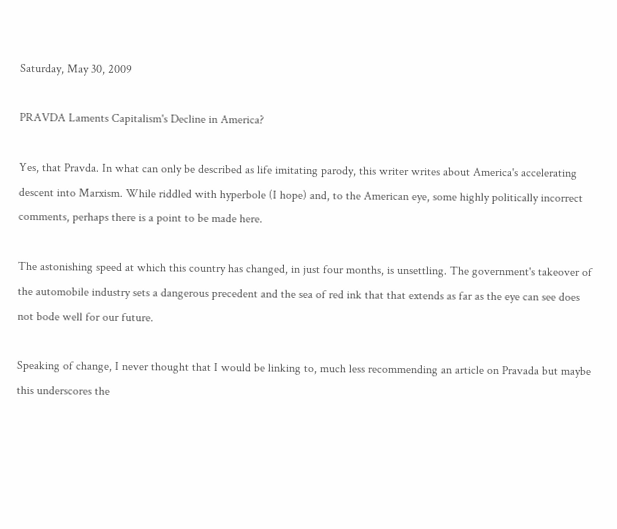Saturday, May 30, 2009

PRAVDA Laments Capitalism's Decline in America?

Yes, that Pravda. In what can only be described as life imitating parody, this writer writes about America's accelerating descent into Marxism. While riddled with hyperbole (I hope) and, to the American eye, some highly politically incorrect comments, perhaps there is a point to be made here.

The astonishing speed at which this country has changed, in just four months, is unsettling. The government's takeover of the automobile industry sets a dangerous precedent and the sea of red ink that that extends as far as the eye can see does not bode well for our future.

Speaking of change, I never thought that I would be linking to, much less recommending an article on Pravada but maybe this underscores the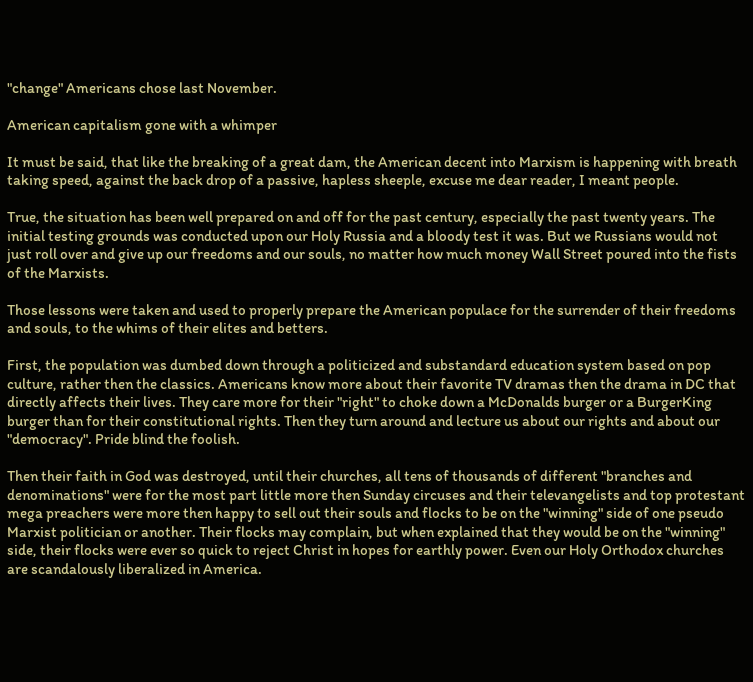"change" Americans chose last November.

American capitalism gone with a whimper

It must be said, that like the breaking of a great dam, the American decent into Marxism is happening with breath taking speed, against the back drop of a passive, hapless sheeple, excuse me dear reader, I meant people.

True, the situation has been well prepared on and off for the past century, especially the past twenty years. The initial testing grounds was conducted upon our Holy Russia and a bloody test it was. But we Russians would not just roll over and give up our freedoms and our souls, no matter how much money Wall Street poured into the fists of the Marxists.

Those lessons were taken and used to properly prepare the American populace for the surrender of their freedoms and souls, to the whims of their elites and betters.

First, the population was dumbed down through a politicized and substandard education system based on pop culture, rather then the classics. Americans know more about their favorite TV dramas then the drama in DC that directly affects their lives. They care more for their "right" to choke down a McDonalds burger or a BurgerKing burger than for their constitutional rights. Then they turn around and lecture us about our rights and about our "democracy". Pride blind the foolish.

Then their faith in God was destroyed, until their churches, all tens of thousands of different "branches and denominations" were for the most part little more then Sunday circuses and their televangelists and top protestant mega preachers were more then happy to sell out their souls and flocks to be on the "winning" side of one pseudo Marxist politician or another. Their flocks may complain, but when explained that they would be on the "winning" side, their flocks were ever so quick to reject Christ in hopes for earthly power. Even our Holy Orthodox churches are scandalously liberalized in America.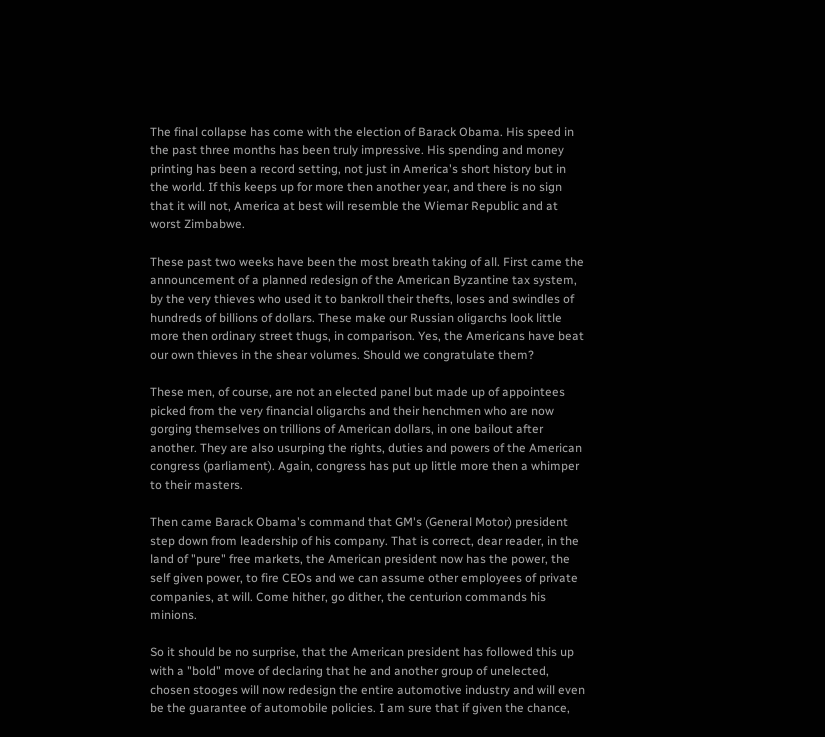The final collapse has come with the election of Barack Obama. His speed in the past three months has been truly impressive. His spending and money printing has been a record setting, not just in America's short history but in the world. If this keeps up for more then another year, and there is no sign that it will not, America at best will resemble the Wiemar Republic and at worst Zimbabwe.

These past two weeks have been the most breath taking of all. First came the announcement of a planned redesign of the American Byzantine tax system, by the very thieves who used it to bankroll their thefts, loses and swindles of hundreds of billions of dollars. These make our Russian oligarchs look little more then ordinary street thugs, in comparison. Yes, the Americans have beat our own thieves in the shear volumes. Should we congratulate them?

These men, of course, are not an elected panel but made up of appointees picked from the very financial oligarchs and their henchmen who are now gorging themselves on trillions of American dollars, in one bailout after another. They are also usurping the rights, duties and powers of the American congress (parliament). Again, congress has put up little more then a whimper to their masters.

Then came Barack Obama's command that GM's (General Motor) president step down from leadership of his company. That is correct, dear reader, in the land of "pure" free markets, the American president now has the power, the self given power, to fire CEOs and we can assume other employees of private companies, at will. Come hither, go dither, the centurion commands his minions.

So it should be no surprise, that the American president has followed this up with a "bold" move of declaring that he and another group of unelected, chosen stooges will now redesign the entire automotive industry and will even be the guarantee of automobile policies. I am sure that if given the chance,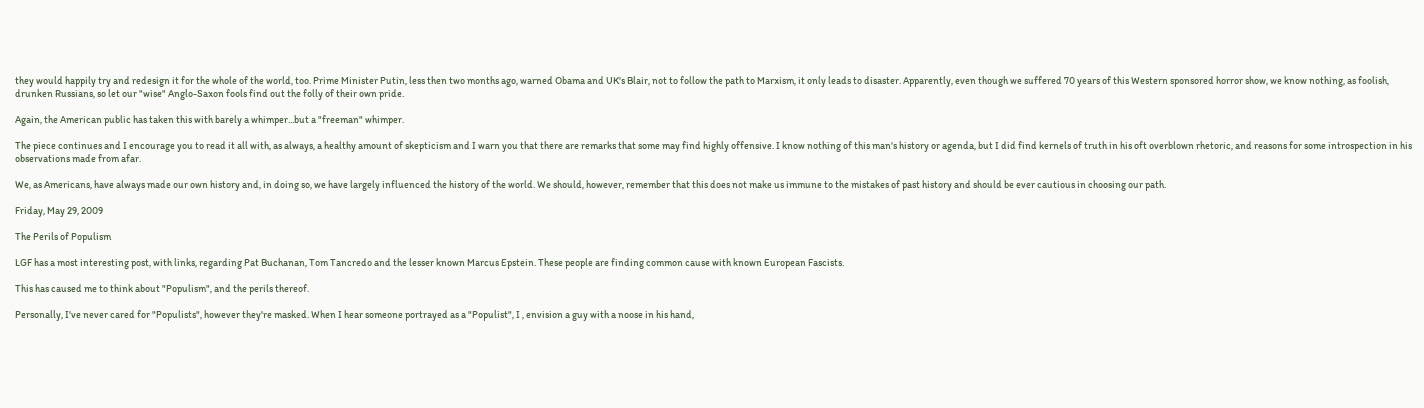they would happily try and redesign it for the whole of the world, too. Prime Minister Putin, less then two months ago, warned Obama and UK's Blair, not to follow the path to Marxism, it only leads to disaster. Apparently, even though we suffered 70 years of this Western sponsored horror show, we know nothing, as foolish, drunken Russians, so let our "wise" Anglo-Saxon fools find out the folly of their own pride.

Again, the American public has taken this with barely a whimper...but a "freeman" whimper.

The piece continues and I encourage you to read it all with, as always, a healthy amount of skepticism and I warn you that there are remarks that some may find highly offensive. I know nothing of this man's history or agenda, but I did find kernels of truth in his oft overblown rhetoric, and reasons for some introspection in his observations made from afar.

We, as Americans, have always made our own history and, in doing so, we have largely influenced the history of the world. We should, however, remember that this does not make us immune to the mistakes of past history and should be ever cautious in choosing our path.

Friday, May 29, 2009

The Perils of Populism

LGF has a most interesting post, with links, regarding Pat Buchanan, Tom Tancredo and the lesser known Marcus Epstein. These people are finding common cause with known European Fascists.

This has caused me to think about "Populism", and the perils thereof.

Personally, I've never cared for "Populists", however they're masked. When I hear someone portrayed as a "Populist", I , envision a guy with a noose in his hand,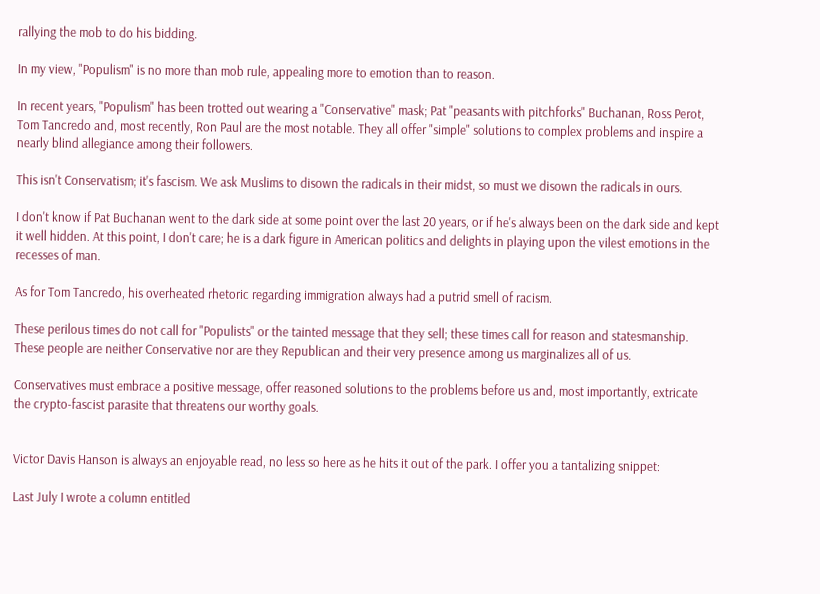rallying the mob to do his bidding.

In my view, "Populism" is no more than mob rule, appealing more to emotion than to reason.

In recent years, "Populism" has been trotted out wearing a "Conservative" mask; Pat "peasants with pitchforks" Buchanan, Ross Perot, Tom Tancredo and, most recently, Ron Paul are the most notable. They all offer "simple" solutions to complex problems and inspire a nearly blind allegiance among their followers.

This isn't Conservatism; it's fascism. We ask Muslims to disown the radicals in their midst, so must we disown the radicals in ours.

I don't know if Pat Buchanan went to the dark side at some point over the last 20 years, or if he's always been on the dark side and kept it well hidden. At this point, I don't care; he is a dark figure in American politics and delights in playing upon the vilest emotions in the recesses of man.

As for Tom Tancredo, his overheated rhetoric regarding immigration always had a putrid smell of racism.

These perilous times do not call for "Populists" or the tainted message that they sell; these times call for reason and statesmanship. These people are neither Conservative nor are they Republican and their very presence among us marginalizes all of us.

Conservatives must embrace a positive message, offer reasoned solutions to the problems before us and, most importantly, extricate the crypto-fascist parasite that threatens our worthy goals.


Victor Davis Hanson is always an enjoyable read, no less so here as he hits it out of the park. I offer you a tantalizing snippet:

Last July I wrote a column entitled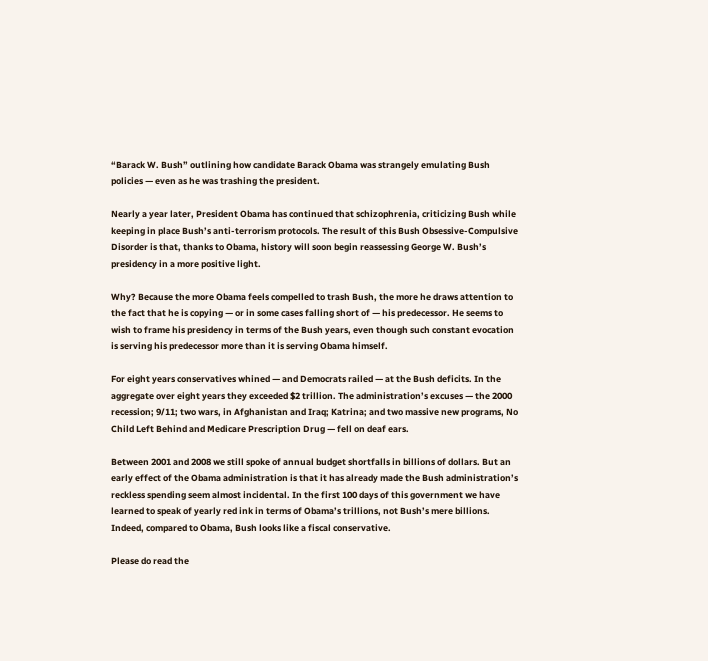“Barack W. Bush” outlining how candidate Barack Obama was strangely emulating Bush policies — even as he was trashing the president.

Nearly a year later, President Obama has continued that schizophrenia, criticizing Bush while keeping in place Bush’s anti-terrorism protocols. The result of this Bush Obsessive-Compulsive Disorder is that, thanks to Obama, history will soon begin reassessing George W. Bush’s presidency in a more positive light.

Why? Because the more Obama feels compelled to trash Bush, the more he draws attention to the fact that he is copying — or in some cases falling short of — his predecessor. He seems to wish to frame his presidency in terms of the Bush years, even though such constant evocation is serving his predecessor more than it is serving Obama himself.

For eight years conservatives whined — and Democrats railed — at the Bush deficits. In the aggregate over eight years they exceeded $2 trillion. The administration’s excuses — the 2000 recession; 9/11; two wars, in Afghanistan and Iraq; Katrina; and two massive new programs, No Child Left Behind and Medicare Prescription Drug — fell on deaf ears.

Between 2001 and 2008 we still spoke of annual budget shortfalls in billions of dollars. But an early effect of the Obama administration is that it has already made the Bush administration’s reckless spending seem almost incidental. In the first 100 days of this government we have learned to speak of yearly red ink in terms of Obama’s trillions, not Bush’s mere billions. Indeed, compared to Obama, Bush looks like a fiscal conservative.

Please do read the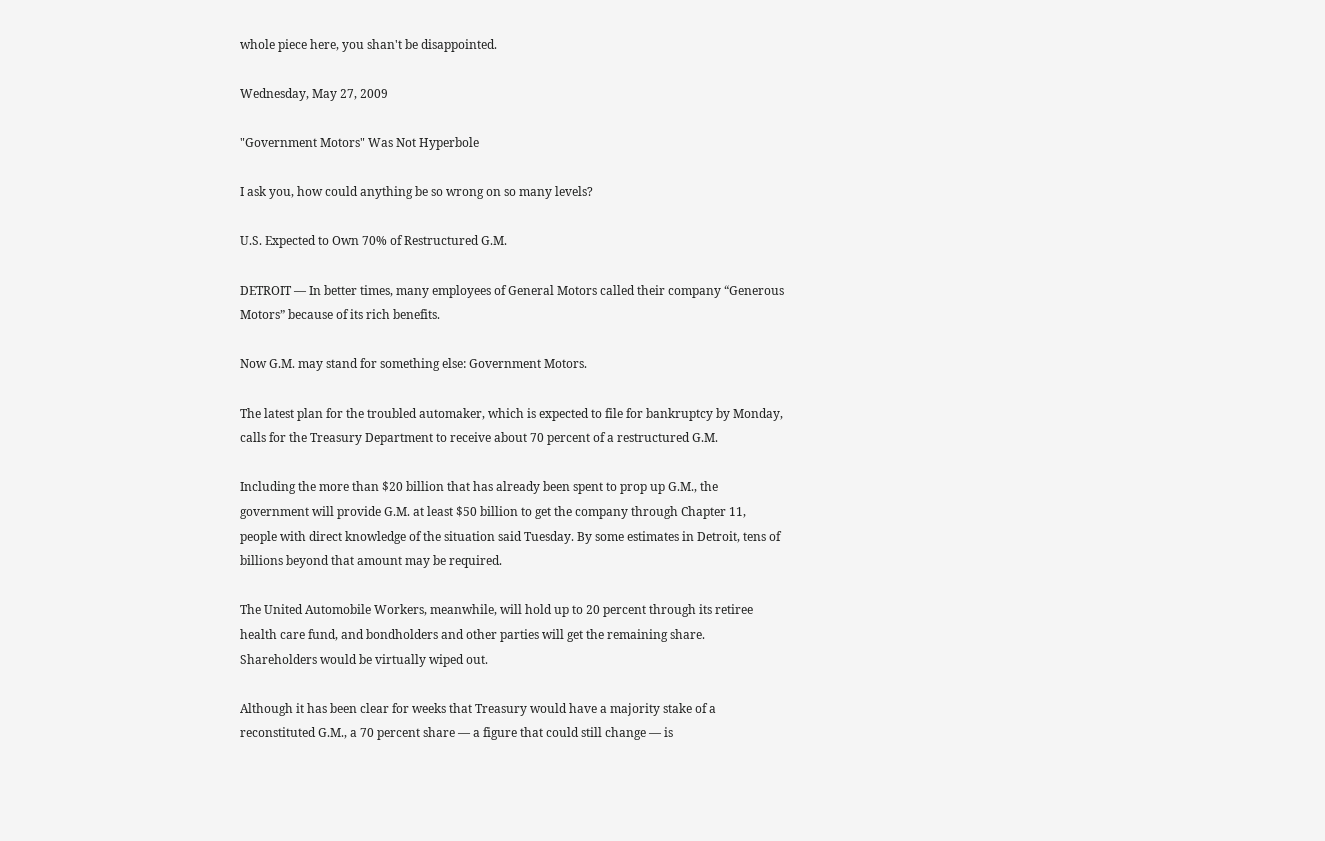whole piece here, you shan't be disappointed.

Wednesday, May 27, 2009

"Government Motors" Was Not Hyperbole

I ask you, how could anything be so wrong on so many levels?

U.S. Expected to Own 70% of Restructured G.M.

DETROIT — In better times, many employees of General Motors called their company “Generous Motors” because of its rich benefits.

Now G.M. may stand for something else: Government Motors.

The latest plan for the troubled automaker, which is expected to file for bankruptcy by Monday, calls for the Treasury Department to receive about 70 percent of a restructured G.M.

Including the more than $20 billion that has already been spent to prop up G.M., the government will provide G.M. at least $50 billion to get the company through Chapter 11, people with direct knowledge of the situation said Tuesday. By some estimates in Detroit, tens of billions beyond that amount may be required.

The United Automobile Workers, meanwhile, will hold up to 20 percent through its retiree health care fund, and bondholders and other parties will get the remaining share. Shareholders would be virtually wiped out.

Although it has been clear for weeks that Treasury would have a majority stake of a reconstituted G.M., a 70 percent share — a figure that could still change — is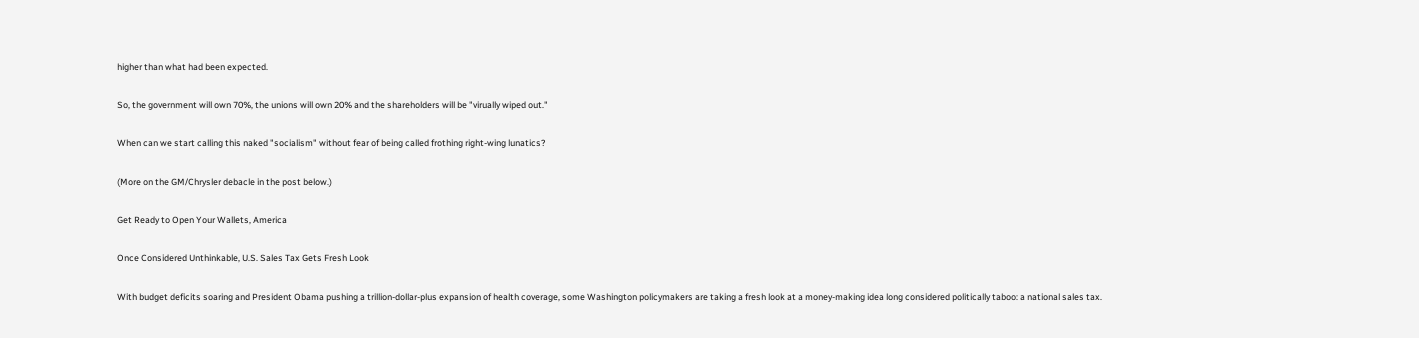higher than what had been expected.

So, the government will own 70%, the unions will own 20% and the shareholders will be "virually wiped out."

When can we start calling this naked "socialism" without fear of being called frothing right-wing lunatics?

(More on the GM/Chrysler debacle in the post below.)

Get Ready to Open Your Wallets, America

Once Considered Unthinkable, U.S. Sales Tax Gets Fresh Look

With budget deficits soaring and President Obama pushing a trillion-dollar-plus expansion of health coverage, some Washington policymakers are taking a fresh look at a money-making idea long considered politically taboo: a national sales tax.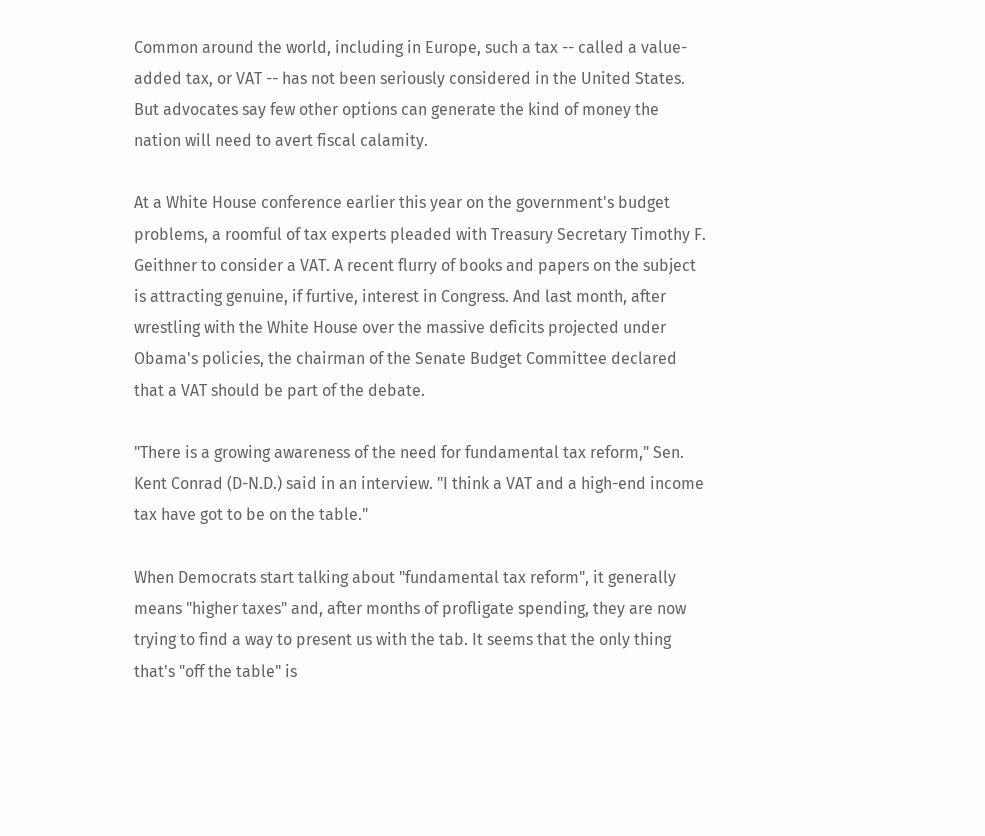Common around the world, including in Europe, such a tax -- called a value-added tax, or VAT -- has not been seriously considered in the United States. But advocates say few other options can generate the kind of money the nation will need to avert fiscal calamity.

At a White House conference earlier this year on the government's budget problems, a roomful of tax experts pleaded with Treasury Secretary Timothy F. Geithner to consider a VAT. A recent flurry of books and papers on the subject is attracting genuine, if furtive, interest in Congress. And last month, after wrestling with the White House over the massive deficits projected under Obama's policies, the chairman of the Senate Budget Committee declared that a VAT should be part of the debate.

"There is a growing awareness of the need for fundamental tax reform," Sen. Kent Conrad (D-N.D.) said in an interview. "I think a VAT and a high-end income tax have got to be on the table."

When Democrats start talking about "fundamental tax reform", it generally means "higher taxes" and, after months of profligate spending, they are now trying to find a way to present us with the tab. It seems that the only thing that's "off the table" is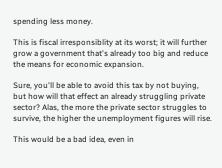spending less money.

This is fiscal irresponsiblity at its worst; it will further grow a government that's already too big and reduce the means for economic expansion.

Sure, you'll be able to avoid this tax by not buying, but how will that effect an already struggling private sector? Alas, the more the private sector struggles to survive, the higher the unemployment figures will rise.

This would be a bad idea, even in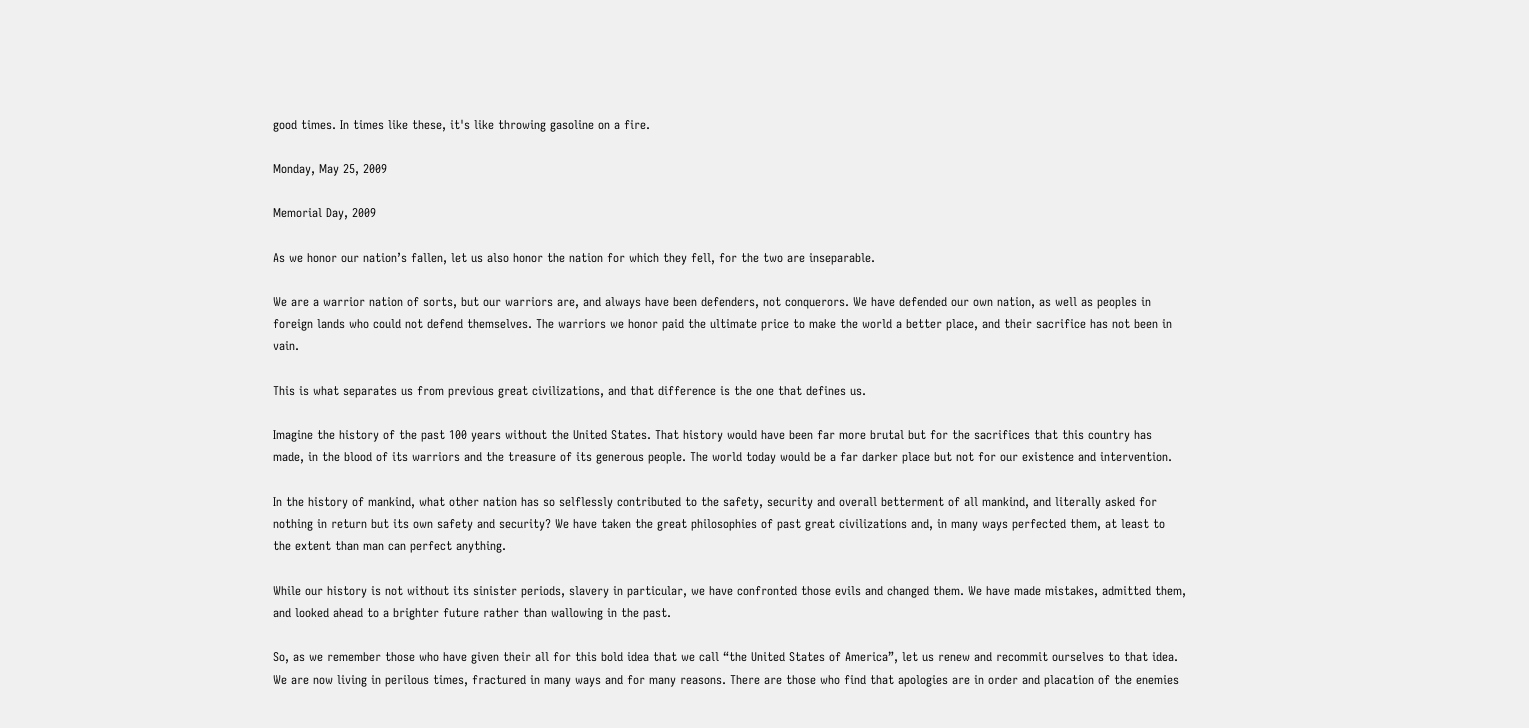good times. In times like these, it's like throwing gasoline on a fire.

Monday, May 25, 2009

Memorial Day, 2009

As we honor our nation’s fallen, let us also honor the nation for which they fell, for the two are inseparable.

We are a warrior nation of sorts, but our warriors are, and always have been defenders, not conquerors. We have defended our own nation, as well as peoples in foreign lands who could not defend themselves. The warriors we honor paid the ultimate price to make the world a better place, and their sacrifice has not been in vain.

This is what separates us from previous great civilizations, and that difference is the one that defines us.

Imagine the history of the past 100 years without the United States. That history would have been far more brutal but for the sacrifices that this country has made, in the blood of its warriors and the treasure of its generous people. The world today would be a far darker place but not for our existence and intervention.

In the history of mankind, what other nation has so selflessly contributed to the safety, security and overall betterment of all mankind, and literally asked for nothing in return but its own safety and security? We have taken the great philosophies of past great civilizations and, in many ways perfected them, at least to the extent than man can perfect anything.

While our history is not without its sinister periods, slavery in particular, we have confronted those evils and changed them. We have made mistakes, admitted them, and looked ahead to a brighter future rather than wallowing in the past.

So, as we remember those who have given their all for this bold idea that we call “the United States of America”, let us renew and recommit ourselves to that idea. We are now living in perilous times, fractured in many ways and for many reasons. There are those who find that apologies are in order and placation of the enemies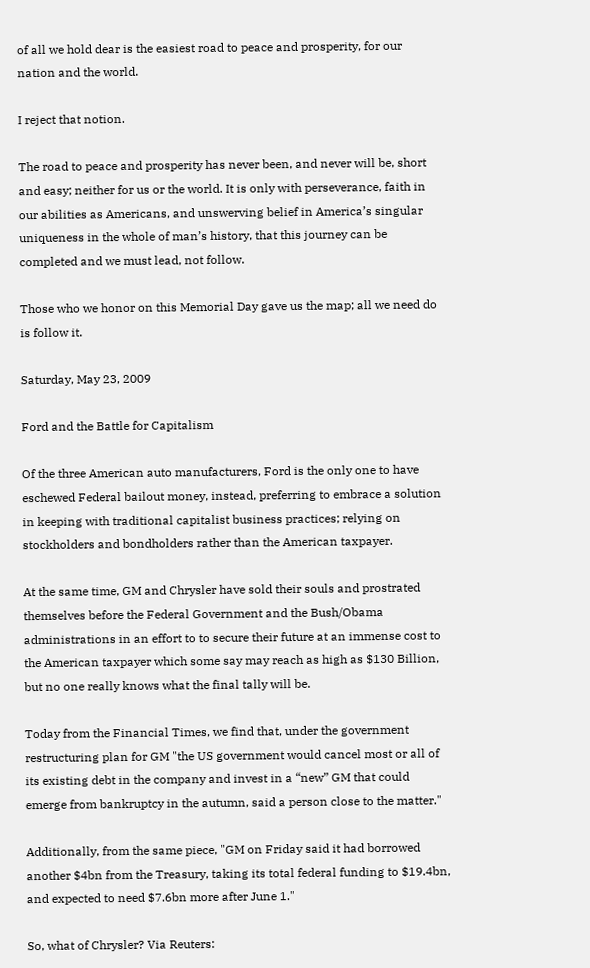of all we hold dear is the easiest road to peace and prosperity, for our nation and the world.

I reject that notion.

The road to peace and prosperity has never been, and never will be, short and easy; neither for us or the world. It is only with perseverance, faith in our abilities as Americans, and unswerving belief in America’s singular uniqueness in the whole of man’s history, that this journey can be completed and we must lead, not follow.

Those who we honor on this Memorial Day gave us the map; all we need do is follow it.

Saturday, May 23, 2009

Ford and the Battle for Capitalism

Of the three American auto manufacturers, Ford is the only one to have eschewed Federal bailout money, instead, preferring to embrace a solution in keeping with traditional capitalist business practices; relying on stockholders and bondholders rather than the American taxpayer.

At the same time, GM and Chrysler have sold their souls and prostrated themselves before the Federal Government and the Bush/Obama administrations in an effort to to secure their future at an immense cost to the American taxpayer which some say may reach as high as $130 Billion, but no one really knows what the final tally will be.

Today from the Financial Times, we find that, under the government restructuring plan for GM "the US government would cancel most or all of its existing debt in the company and invest in a “new” GM that could emerge from bankruptcy in the autumn, said a person close to the matter."

Additionally, from the same piece, "GM on Friday said it had borrowed another $4bn from the Treasury, taking its total federal funding to $19.4bn, and expected to need $7.6bn more after June 1."

So, what of Chrysler? Via Reuters: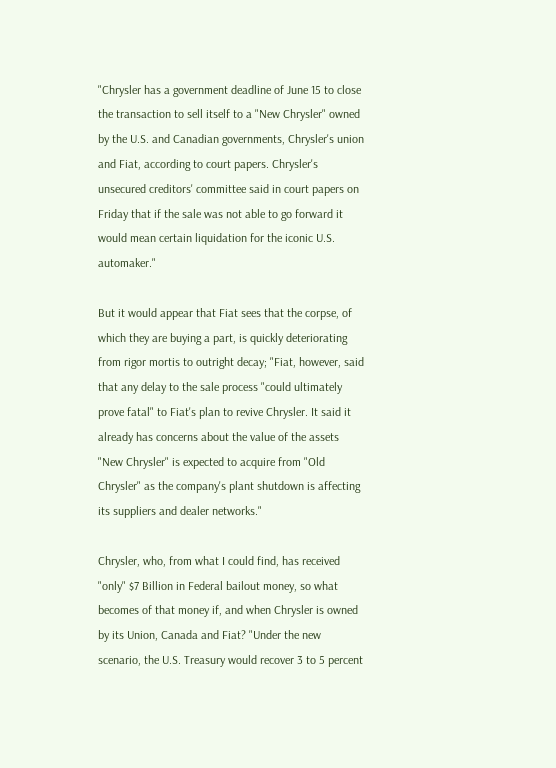"Chrysler has a government deadline of June 15 to close the transaction to sell itself to a "New Chrysler" owned by the U.S. and Canadian governments, Chrysler's union and Fiat, according to court papers. Chrysler's unsecured creditors' committee said in court papers on Friday that if the sale was not able to go forward it would mean certain liquidation for the iconic U.S. automaker."

But it would appear that Fiat sees that the corpse, of which they are buying a part, is quickly deteriorating from rigor mortis to outright decay; "Fiat, however, said that any delay to the sale process "could ultimately prove fatal" to Fiat's plan to revive Chrysler. It said it already has concerns about the value of the assets "New Chrysler" is expected to acquire from "Old Chrysler" as the company's plant shutdown is affecting its suppliers and dealer networks."

Chrysler, who, from what I could find, has received "only" $7 Billion in Federal bailout money, so what becomes of that money if, and when Chrysler is owned by its Union, Canada and Fiat? "Under the new scenario, the U.S. Treasury would recover 3 to 5 percent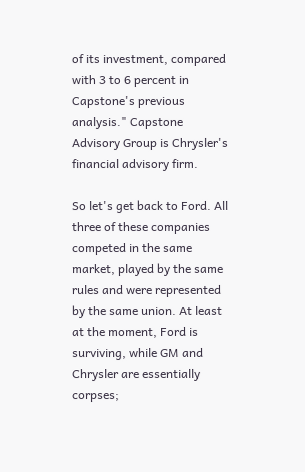of its investment, compared with 3 to 6 percent in Capstone's previous analysis." Capstone Advisory Group is Chrysler's financial advisory firm.

So let's get back to Ford. All three of these companies competed in the same market, played by the same rules and were represented by the same union. At least at the moment, Ford is surviving, while GM and Chrysler are essentially corpses;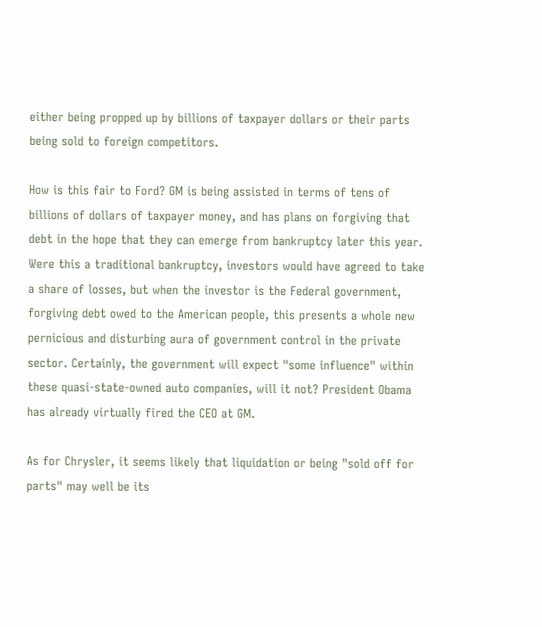either being propped up by billions of taxpayer dollars or their parts being sold to foreign competitors.

How is this fair to Ford? GM is being assisted in terms of tens of billions of dollars of taxpayer money, and has plans on forgiving that debt in the hope that they can emerge from bankruptcy later this year. Were this a traditional bankruptcy, investors would have agreed to take a share of losses, but when the investor is the Federal government, forgiving debt owed to the American people, this presents a whole new pernicious and disturbing aura of government control in the private sector. Certainly, the government will expect "some influence" within these quasi-state-owned auto companies, will it not? President Obama has already virtually fired the CEO at GM.

As for Chrysler, it seems likely that liquidation or being "sold off for parts" may well be its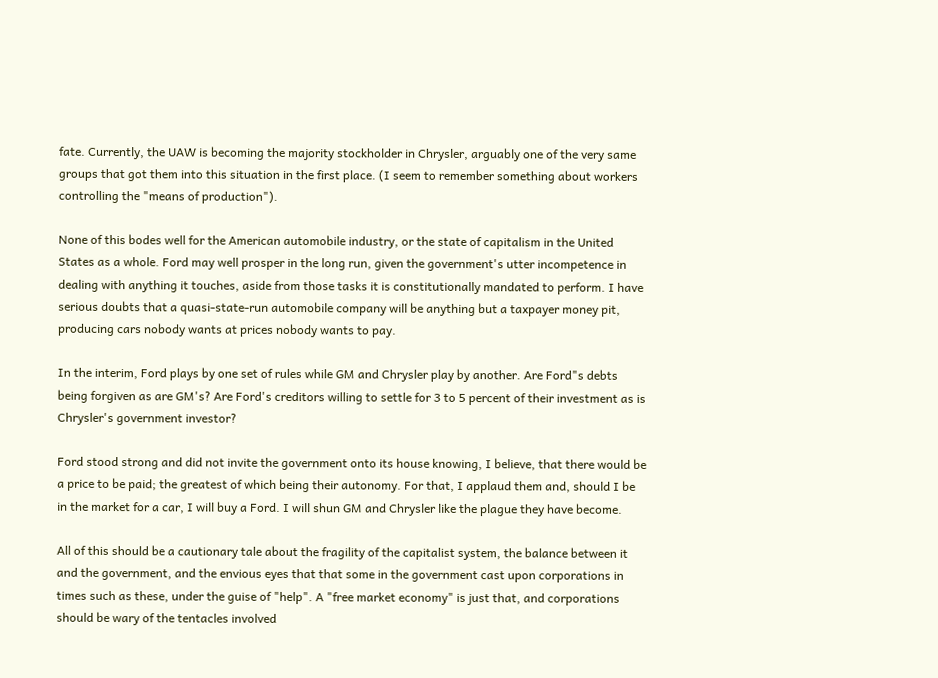fate. Currently, the UAW is becoming the majority stockholder in Chrysler, arguably one of the very same groups that got them into this situation in the first place. (I seem to remember something about workers controlling the "means of production").

None of this bodes well for the American automobile industry, or the state of capitalism in the United States as a whole. Ford may well prosper in the long run, given the government's utter incompetence in dealing with anything it touches, aside from those tasks it is constitutionally mandated to perform. I have serious doubts that a quasi-state-run automobile company will be anything but a taxpayer money pit, producing cars nobody wants at prices nobody wants to pay.

In the interim, Ford plays by one set of rules while GM and Chrysler play by another. Are Ford"s debts being forgiven as are GM's? Are Ford's creditors willing to settle for 3 to 5 percent of their investment as is Chrysler's government investor?

Ford stood strong and did not invite the government onto its house knowing, I believe, that there would be a price to be paid; the greatest of which being their autonomy. For that, I applaud them and, should I be in the market for a car, I will buy a Ford. I will shun GM and Chrysler like the plague they have become.

All of this should be a cautionary tale about the fragility of the capitalist system, the balance between it and the government, and the envious eyes that that some in the government cast upon corporations in times such as these, under the guise of "help". A "free market economy" is just that, and corporations should be wary of the tentacles involved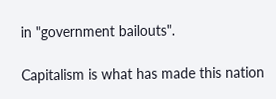in "government bailouts".

Capitalism is what has made this nation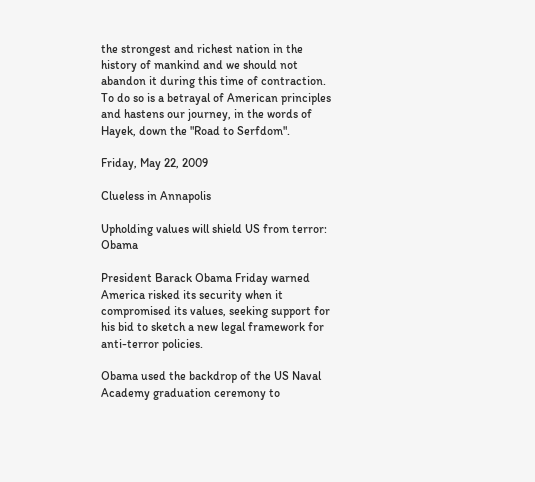the strongest and richest nation in the history of mankind and we should not abandon it during this time of contraction. To do so is a betrayal of American principles and hastens our journey, in the words of Hayek, down the "Road to Serfdom".

Friday, May 22, 2009

Clueless in Annapolis

Upholding values will shield US from terror: Obama

President Barack Obama Friday warned America risked its security when it compromised its values, seeking support for his bid to sketch a new legal framework for anti-terror policies.

Obama used the backdrop of the US Naval Academy graduation ceremony to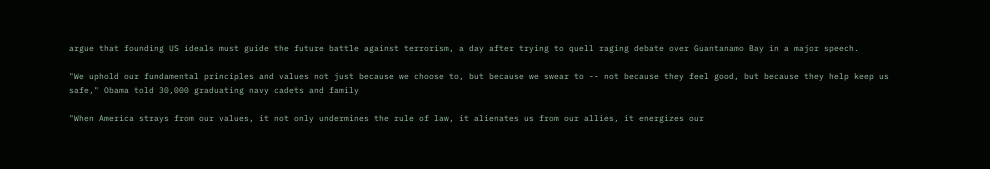argue that founding US ideals must guide the future battle against terrorism, a day after trying to quell raging debate over Guantanamo Bay in a major speech.

"We uphold our fundamental principles and values not just because we choose to, but because we swear to -- not because they feel good, but because they help keep us safe," Obama told 30,000 graduating navy cadets and family

"When America strays from our values, it not only undermines the rule of law, it alienates us from our allies, it energizes our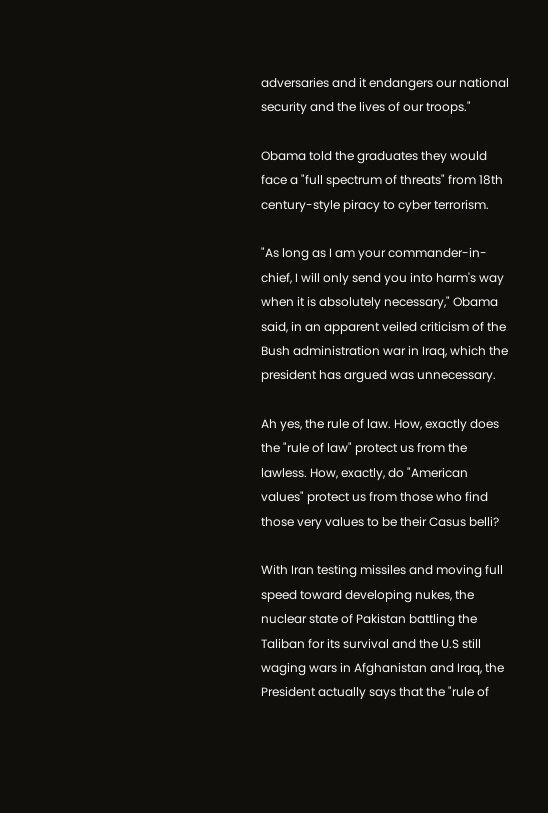adversaries and it endangers our national security and the lives of our troops."

Obama told the graduates they would face a "full spectrum of threats" from 18th century-style piracy to cyber terrorism.

"As long as I am your commander-in-chief, I will only send you into harm's way when it is absolutely necessary," Obama said, in an apparent veiled criticism of the Bush administration war in Iraq, which the president has argued was unnecessary.

Ah yes, the rule of law. How, exactly does the "rule of law" protect us from the lawless. How, exactly, do "American values" protect us from those who find those very values to be their Casus belli?

With Iran testing missiles and moving full speed toward developing nukes, the nuclear state of Pakistan battling the Taliban for its survival and the U.S still waging wars in Afghanistan and Iraq, the President actually says that the "rule of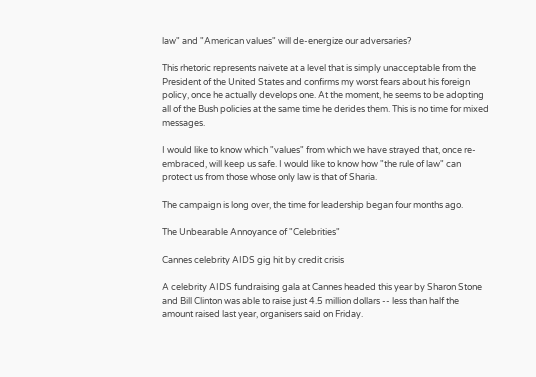law" and "American values" will de-energize our adversaries?

This rhetoric represents naivete at a level that is simply unacceptable from the President of the United States and confirms my worst fears about his foreign policy, once he actually develops one. At the moment, he seems to be adopting all of the Bush policies at the same time he derides them. This is no time for mixed messages.

I would like to know which "values" from which we have strayed that, once re-embraced, will keep us safe. I would like to know how "the rule of law" can protect us from those whose only law is that of Sharia.

The campaign is long over, the time for leadership began four months ago.

The Unbearable Annoyance of "Celebrities"

Cannes celebrity AIDS gig hit by credit crisis

A celebrity AIDS fundraising gala at Cannes headed this year by Sharon Stone and Bill Clinton was able to raise just 4.5 million dollars -- less than half the amount raised last year, organisers said on Friday.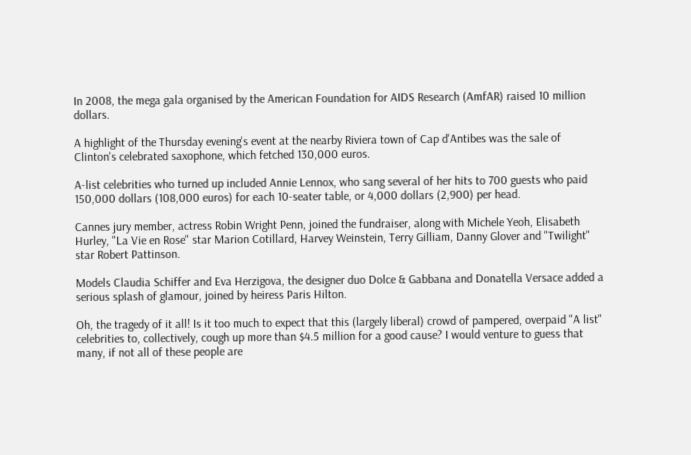In 2008, the mega gala organised by the American Foundation for AIDS Research (AmfAR) raised 10 million dollars.

A highlight of the Thursday evening's event at the nearby Riviera town of Cap d'Antibes was the sale of Clinton's celebrated saxophone, which fetched 130,000 euros.

A-list celebrities who turned up included Annie Lennox, who sang several of her hits to 700 guests who paid 150,000 dollars (108,000 euros) for each 10-seater table, or 4,000 dollars (2,900) per head.

Cannes jury member, actress Robin Wright Penn, joined the fundraiser, along with Michele Yeoh, Elisabeth Hurley, "La Vie en Rose" star Marion Cotillard, Harvey Weinstein, Terry Gilliam, Danny Glover and "Twilight" star Robert Pattinson.

Models Claudia Schiffer and Eva Herzigova, the designer duo Dolce & Gabbana and Donatella Versace added a serious splash of glamour, joined by heiress Paris Hilton.

Oh, the tragedy of it all! Is it too much to expect that this (largely liberal) crowd of pampered, overpaid "A list" celebrities to, collectively, cough up more than $4.5 million for a good cause? I would venture to guess that many, if not all of these people are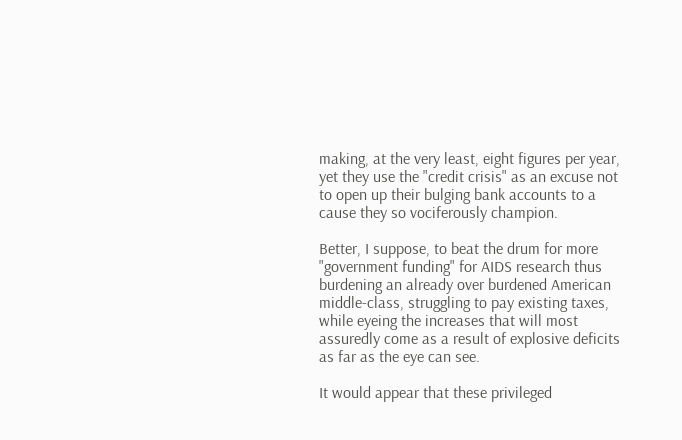making, at the very least, eight figures per year, yet they use the "credit crisis" as an excuse not to open up their bulging bank accounts to a cause they so vociferously champion.

Better, I suppose, to beat the drum for more "government funding" for AIDS research thus burdening an already over burdened American middle-class, struggling to pay existing taxes, while eyeing the increases that will most assuredly come as a result of explosive deficits as far as the eye can see.

It would appear that these privileged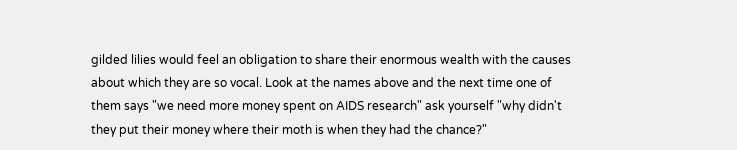gilded lilies would feel an obligation to share their enormous wealth with the causes about which they are so vocal. Look at the names above and the next time one of them says "we need more money spent on AIDS research" ask yourself "why didn't they put their money where their moth is when they had the chance?"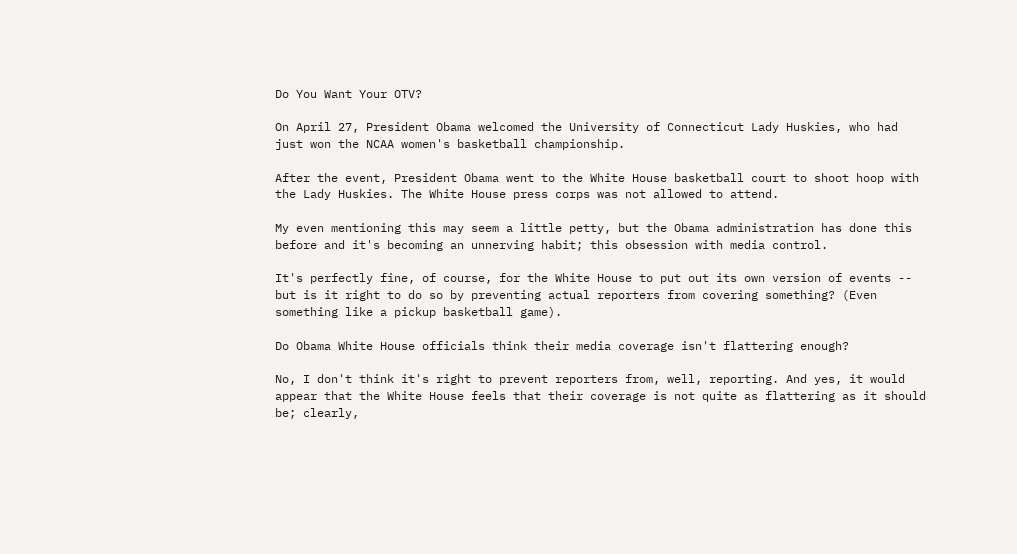Do You Want Your OTV?

On April 27, President Obama welcomed the University of Connecticut Lady Huskies, who had just won the NCAA women's basketball championship.

After the event, President Obama went to the White House basketball court to shoot hoop with the Lady Huskies. The White House press corps was not allowed to attend.

My even mentioning this may seem a little petty, but the Obama administration has done this before and it's becoming an unnerving habit; this obsession with media control.

It's perfectly fine, of course, for the White House to put out its own version of events -- but is it right to do so by preventing actual reporters from covering something? (Even something like a pickup basketball game).

Do Obama White House officials think their media coverage isn't flattering enough?

No, I don't think it's right to prevent reporters from, well, reporting. And yes, it would appear that the White House feels that their coverage is not quite as flattering as it should be; clearly,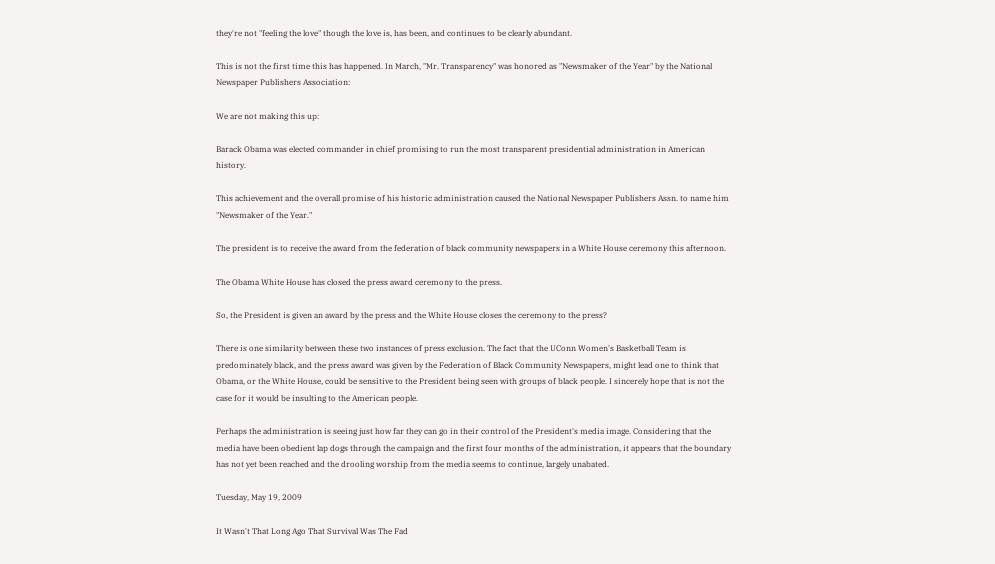they're not "feeling the love" though the love is, has been, and continues to be clearly abundant.

This is not the first time this has happened. In March, "Mr. Transparency" was honored as "Newsmaker of the Year" by the National Newspaper Publishers Association:

We are not making this up:

Barack Obama was elected commander in chief promising to run the most transparent presidential administration in American history.

This achievement and the overall promise of his historic administration caused the National Newspaper Publishers Assn. to name him "Newsmaker of the Year."

The president is to receive the award from the federation of black community newspapers in a White House ceremony this afternoon.

The Obama White House has closed the press award ceremony to the press.

So, the President is given an award by the press and the White House closes the ceremony to the press?

There is one similarity between these two instances of press exclusion. The fact that the UConn Women's Basketball Team is predominately black, and the press award was given by the Federation of Black Community Newspapers, might lead one to think that Obama, or the White House, could be sensitive to the President being seen with groups of black people. I sincerely hope that is not the case for it would be insulting to the American people.

Perhaps the administration is seeing just how far they can go in their control of the President's media image. Considering that the media have been obedient lap dogs through the campaign and the first four months of the administration, it appears that the boundary has not yet been reached and the drooling worship from the media seems to continue, largely unabated.

Tuesday, May 19, 2009

It Wasn't That Long Ago That Survival Was The Fad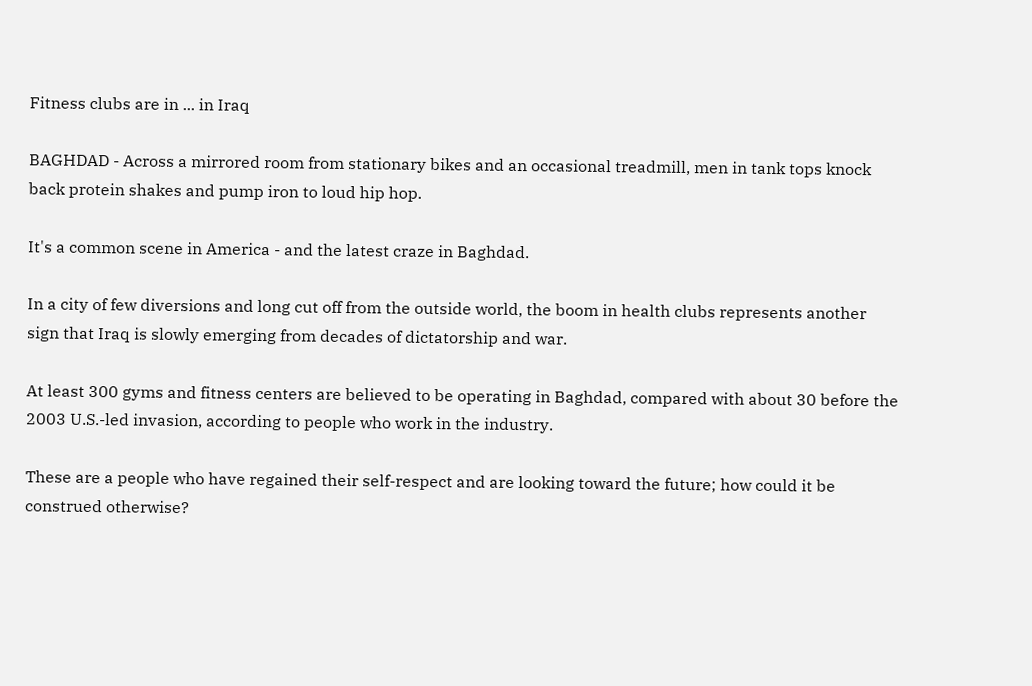Fitness clubs are in ... in Iraq

BAGHDAD - Across a mirrored room from stationary bikes and an occasional treadmill, men in tank tops knock back protein shakes and pump iron to loud hip hop.

It's a common scene in America - and the latest craze in Baghdad.

In a city of few diversions and long cut off from the outside world, the boom in health clubs represents another sign that Iraq is slowly emerging from decades of dictatorship and war.

At least 300 gyms and fitness centers are believed to be operating in Baghdad, compared with about 30 before the 2003 U.S.-led invasion, according to people who work in the industry.

These are a people who have regained their self-respect and are looking toward the future; how could it be construed otherwise?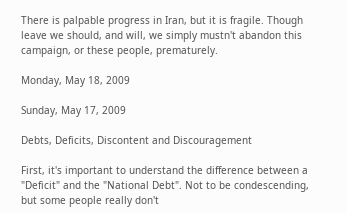There is palpable progress in Iran, but it is fragile. Though leave we should, and will, we simply mustn't abandon this campaign, or these people, prematurely.

Monday, May 18, 2009

Sunday, May 17, 2009

Debts, Deficits, Discontent and Discouragement

First, it's important to understand the difference between a "Deficit" and the "National Debt". Not to be condescending, but some people really don't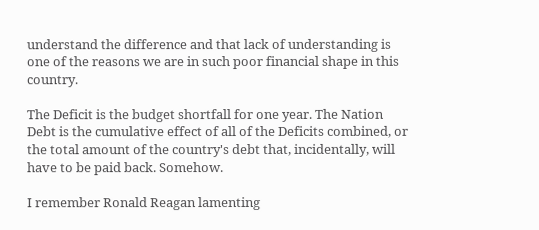understand the difference and that lack of understanding is one of the reasons we are in such poor financial shape in this country.

The Deficit is the budget shortfall for one year. The Nation Debt is the cumulative effect of all of the Deficits combined, or the total amount of the country's debt that, incidentally, will have to be paid back. Somehow.

I remember Ronald Reagan lamenting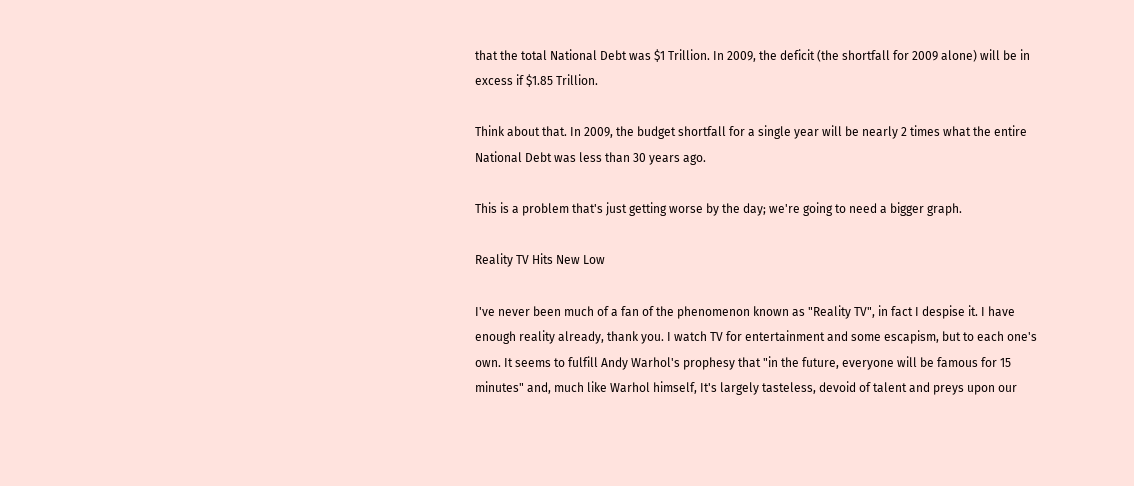that the total National Debt was $1 Trillion. In 2009, the deficit (the shortfall for 2009 alone) will be in excess if $1.85 Trillion.

Think about that. In 2009, the budget shortfall for a single year will be nearly 2 times what the entire National Debt was less than 30 years ago.

This is a problem that's just getting worse by the day; we're going to need a bigger graph.

Reality TV Hits New Low

I've never been much of a fan of the phenomenon known as "Reality TV", in fact I despise it. I have enough reality already, thank you. I watch TV for entertainment and some escapism, but to each one's own. It seems to fulfill Andy Warhol's prophesy that "in the future, everyone will be famous for 15 minutes" and, much like Warhol himself, It's largely tasteless, devoid of talent and preys upon our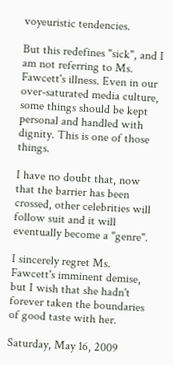voyeuristic tendencies.

But this redefines "sick", and I am not referring to Ms. Fawcett's illness. Even in our over-saturated media culture, some things should be kept personal and handled with dignity. This is one of those things.

I have no doubt that, now that the barrier has been crossed, other celebrities will follow suit and it will eventually become a "genre".

I sincerely regret Ms. Fawcett's imminent demise, but I wish that she hadn't forever taken the boundaries of good taste with her.

Saturday, May 16, 2009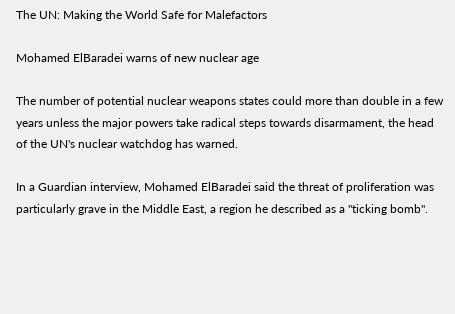The UN: Making the World Safe for Malefactors

Mohamed ElBaradei warns of new nuclear age

The number of potential nuclear weapons states could more than double in a few years unless the major powers take radical steps towards disarmament, the head of the UN's nuclear watchdog has warned.

In a Guardian interview, Mohamed ElBaradei said the threat of proliferation was particularly grave in the Middle East, a region he described as a "ticking bomb".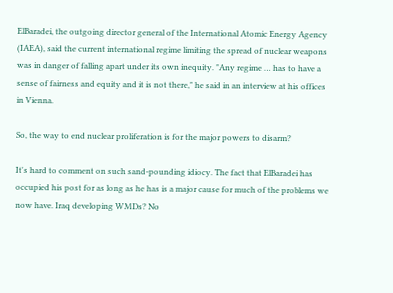ElBaradei, the outgoing director general of the International Atomic Energy Agency (IAEA), said the current international regime limiting the spread of nuclear weapons was in danger of falling apart under its own inequity. "Any regime … has to have a sense of fairness and equity and it is not there," he said in an interview at his offices
in Vienna.

So, the way to end nuclear proliferation is for the major powers to disarm?

It's hard to comment on such sand-pounding idiocy. The fact that ElBaradei has occupied his post for as long as he has is a major cause for much of the problems we now have. Iraq developing WMDs? No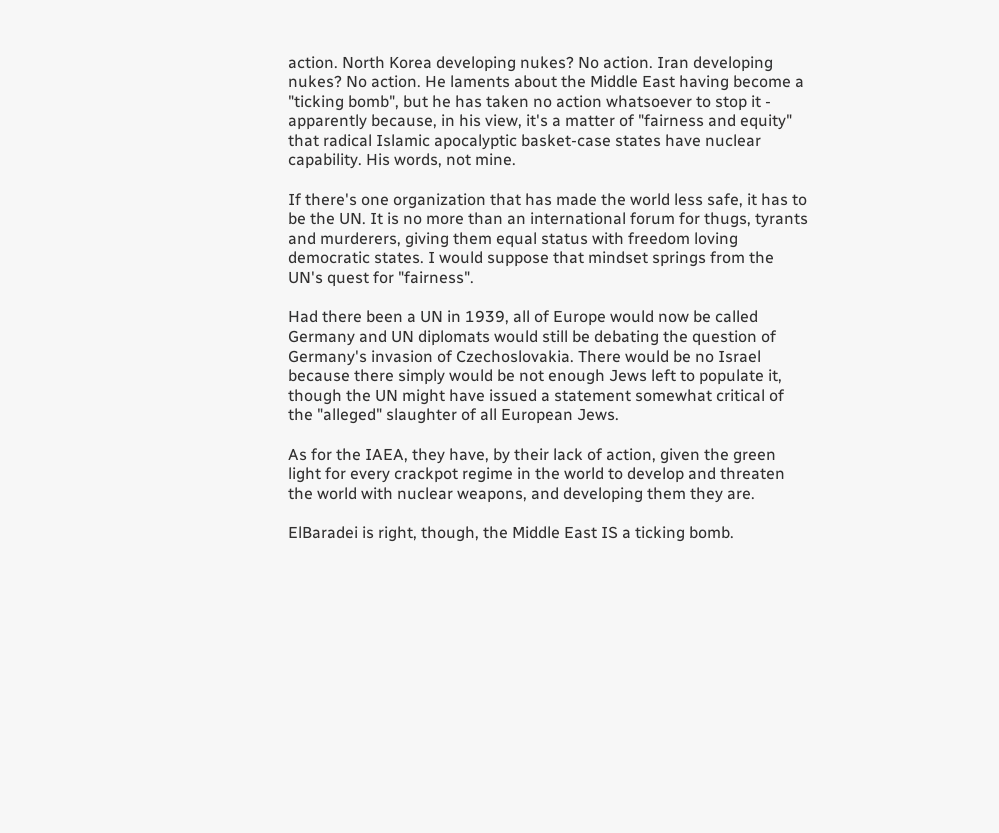action. North Korea developing nukes? No action. Iran developing nukes? No action. He laments about the Middle East having become a "ticking bomb", but he has taken no action whatsoever to stop it - apparently because, in his view, it's a matter of "fairness and equity" that radical Islamic apocalyptic basket-case states have nuclear capability. His words, not mine.

If there's one organization that has made the world less safe, it has to be the UN. It is no more than an international forum for thugs, tyrants and murderers, giving them equal status with freedom loving democratic states. I would suppose that mindset springs from the UN's quest for "fairness".

Had there been a UN in 1939, all of Europe would now be called Germany and UN diplomats would still be debating the question of Germany's invasion of Czechoslovakia. There would be no Israel because there simply would be not enough Jews left to populate it, though the UN might have issued a statement somewhat critical of the "alleged" slaughter of all European Jews.

As for the IAEA, they have, by their lack of action, given the green light for every crackpot regime in the world to develop and threaten the world with nuclear weapons, and developing them they are.

ElBaradei is right, though, the Middle East IS a ticking bomb.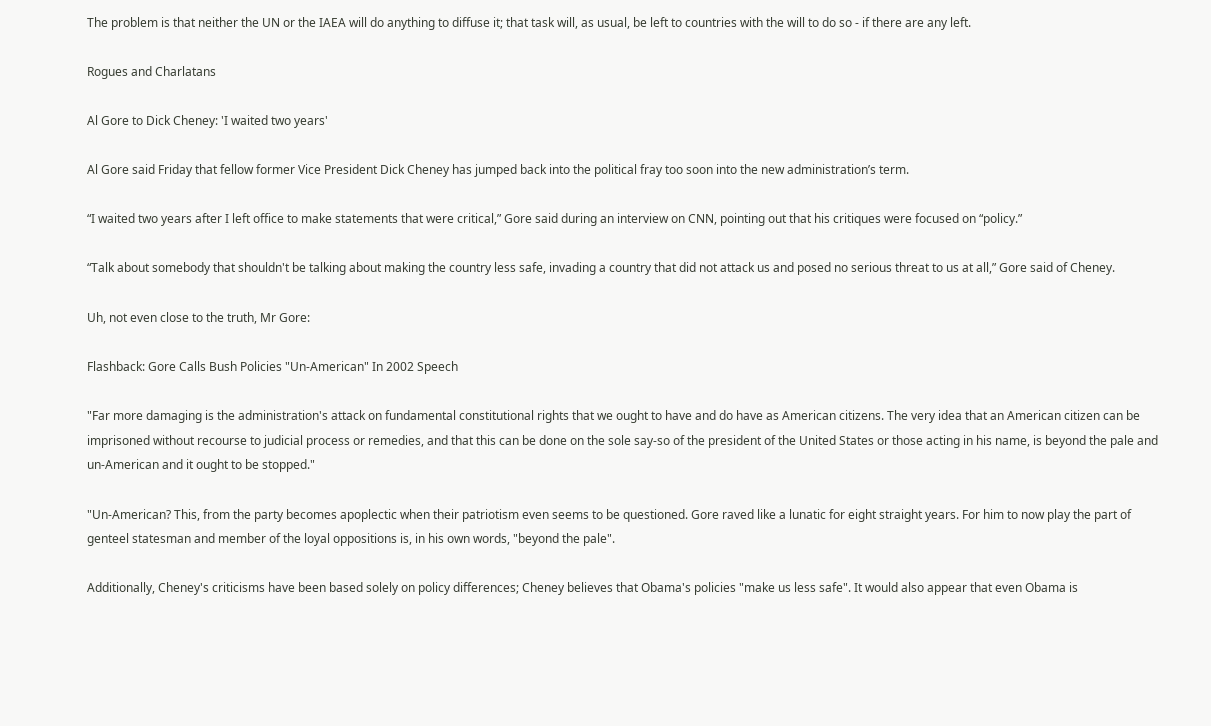The problem is that neither the UN or the IAEA will do anything to diffuse it; that task will, as usual, be left to countries with the will to do so - if there are any left.

Rogues and Charlatans

Al Gore to Dick Cheney: 'I waited two years'

Al Gore said Friday that fellow former Vice President Dick Cheney has jumped back into the political fray too soon into the new administration’s term.

“I waited two years after I left office to make statements that were critical,” Gore said during an interview on CNN, pointing out that his critiques were focused on “policy.”

“Talk about somebody that shouldn't be talking about making the country less safe, invading a country that did not attack us and posed no serious threat to us at all,” Gore said of Cheney.

Uh, not even close to the truth, Mr Gore:

Flashback: Gore Calls Bush Policies "Un-American" In 2002 Speech

"Far more damaging is the administration's attack on fundamental constitutional rights that we ought to have and do have as American citizens. The very idea that an American citizen can be imprisoned without recourse to judicial process or remedies, and that this can be done on the sole say-so of the president of the United States or those acting in his name, is beyond the pale and un-American and it ought to be stopped."

"Un-American? This, from the party becomes apoplectic when their patriotism even seems to be questioned. Gore raved like a lunatic for eight straight years. For him to now play the part of genteel statesman and member of the loyal oppositions is, in his own words, "beyond the pale".

Additionally, Cheney's criticisms have been based solely on policy differences; Cheney believes that Obama's policies "make us less safe". It would also appear that even Obama is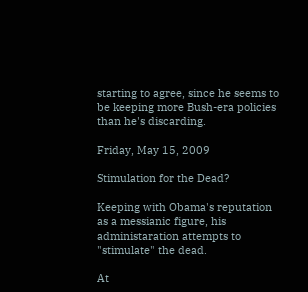starting to agree, since he seems to be keeping more Bush-era policies than he's discarding.

Friday, May 15, 2009

Stimulation for the Dead?

Keeping with Obama's reputation as a messianic figure, his administaration attempts to "stimulate" the dead.

At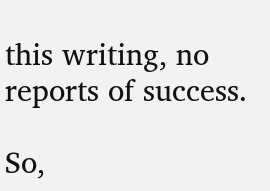this writing, no reports of success.

So,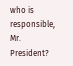who is responsible, Mr. President?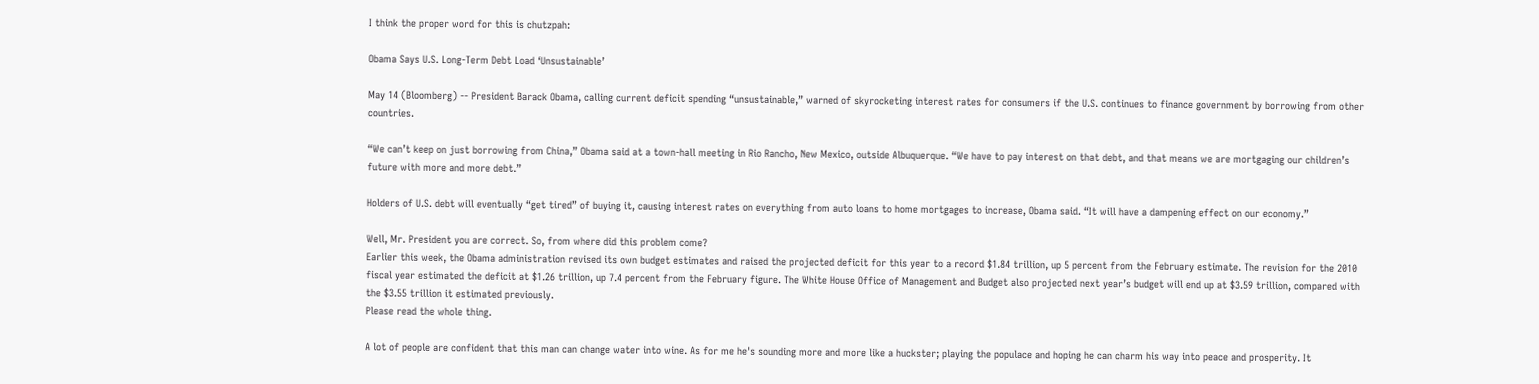I think the proper word for this is chutzpah:

Obama Says U.S. Long-Term Debt Load ‘Unsustainable’

May 14 (Bloomberg) -- President Barack Obama, calling current deficit spending “unsustainable,” warned of skyrocketing interest rates for consumers if the U.S. continues to finance government by borrowing from other countries.

“We can’t keep on just borrowing from China,” Obama said at a town-hall meeting in Rio Rancho, New Mexico, outside Albuquerque. “We have to pay interest on that debt, and that means we are mortgaging our children’s future with more and more debt.”

Holders of U.S. debt will eventually “get tired” of buying it, causing interest rates on everything from auto loans to home mortgages to increase, Obama said. “It will have a dampening effect on our economy.”

Well, Mr. President you are correct. So, from where did this problem come?
Earlier this week, the Obama administration revised its own budget estimates and raised the projected deficit for this year to a record $1.84 trillion, up 5 percent from the February estimate. The revision for the 2010 fiscal year estimated the deficit at $1.26 trillion, up 7.4 percent from the February figure. The White House Office of Management and Budget also projected next year’s budget will end up at $3.59 trillion, compared with the $3.55 trillion it estimated previously.
Please read the whole thing.

A lot of people are confident that this man can change water into wine. As for me he's sounding more and more like a huckster; playing the populace and hoping he can charm his way into peace and prosperity. It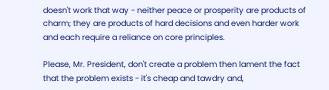doesn't work that way - neither peace or prosperity are products of charm; they are products of hard decisions and even harder work and each require a reliance on core principles.

Please, Mr. President, don't create a problem then lament the fact that the problem exists - it's cheap and tawdry and,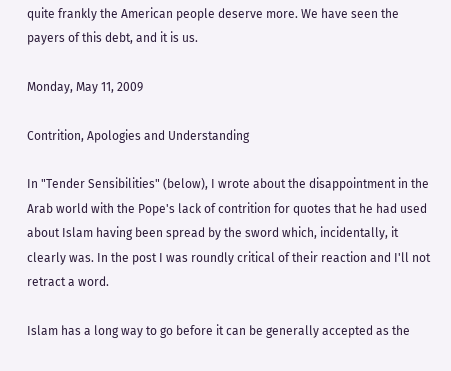quite frankly the American people deserve more. We have seen the payers of this debt, and it is us.

Monday, May 11, 2009

Contrition, Apologies and Understanding

In "Tender Sensibilities" (below), I wrote about the disappointment in the Arab world with the Pope's lack of contrition for quotes that he had used about Islam having been spread by the sword which, incidentally, it clearly was. In the post I was roundly critical of their reaction and I'll not retract a word.

Islam has a long way to go before it can be generally accepted as the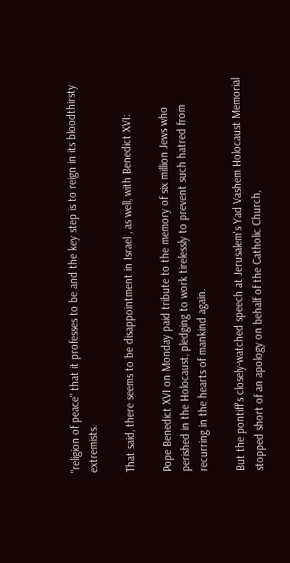"religion of peace" that it professes to be and the key step is to reign in its bloodthirsty extremists.

That said, there seems to be disappointment in Israel , as well, with Benedict XVI:

Pope Benedict XVI on Monday paid tribute to the memory of six million Jews who perished in the Holocaust, pledging to work tirelessly to prevent such hatred from recurring in the hearts of mankind again.

But the pontiff's closely-watched speech at Jerusalem's Yad Vashem Holocaust Memorial stopped short of an apology on behalf of the Catholic Church,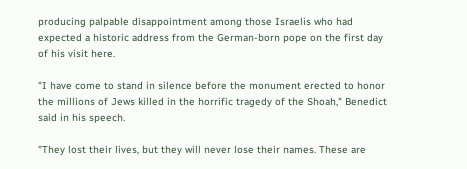producing palpable disappointment among those Israelis who had expected a historic address from the German-born pope on the first day of his visit here.

"I have come to stand in silence before the monument erected to honor the millions of Jews killed in the horrific tragedy of the Shoah," Benedict said in his speech.

"They lost their lives, but they will never lose their names. These are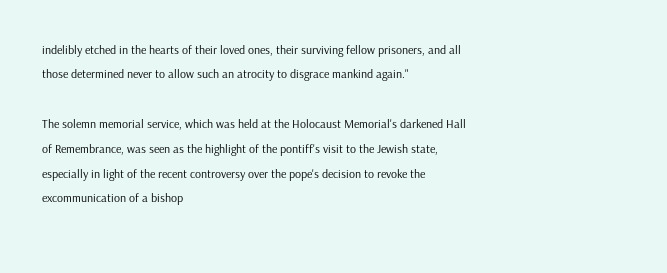indelibly etched in the hearts of their loved ones, their surviving fellow prisoners, and all those determined never to allow such an atrocity to disgrace mankind again."

The solemn memorial service, which was held at the Holocaust Memorial's darkened Hall of Remembrance, was seen as the highlight of the pontiff's visit to the Jewish state, especially in light of the recent controversy over the pope's decision to revoke the excommunication of a bishop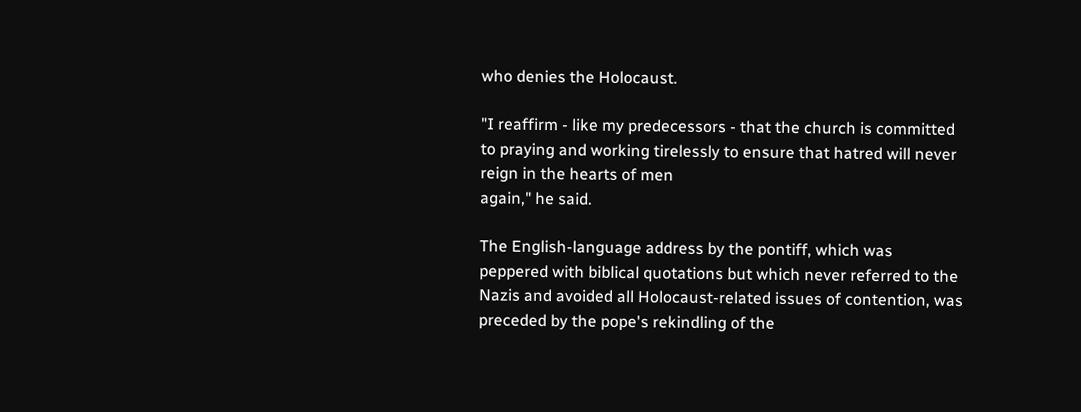who denies the Holocaust.

"I reaffirm - like my predecessors - that the church is committed to praying and working tirelessly to ensure that hatred will never reign in the hearts of men
again," he said.

The English-language address by the pontiff, which was peppered with biblical quotations but which never referred to the Nazis and avoided all Holocaust-related issues of contention, was preceded by the pope's rekindling of the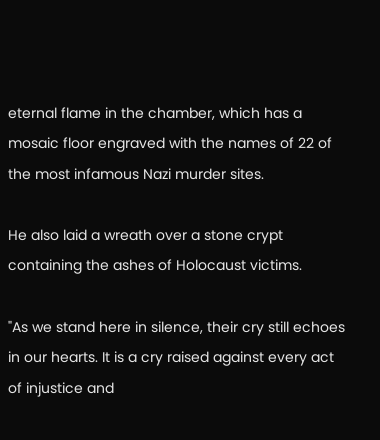eternal flame in the chamber, which has a mosaic floor engraved with the names of 22 of the most infamous Nazi murder sites.

He also laid a wreath over a stone crypt containing the ashes of Holocaust victims.

"As we stand here in silence, their cry still echoes in our hearts. It is a cry raised against every act of injustice and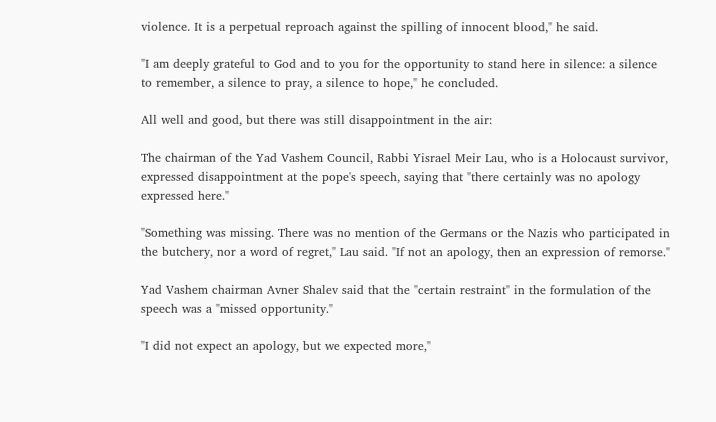violence. It is a perpetual reproach against the spilling of innocent blood," he said.

"I am deeply grateful to God and to you for the opportunity to stand here in silence: a silence to remember, a silence to pray, a silence to hope," he concluded.

All well and good, but there was still disappointment in the air:

The chairman of the Yad Vashem Council, Rabbi Yisrael Meir Lau, who is a Holocaust survivor, expressed disappointment at the pope's speech, saying that "there certainly was no apology expressed here."

"Something was missing. There was no mention of the Germans or the Nazis who participated in the butchery, nor a word of regret," Lau said. "If not an apology, then an expression of remorse."

Yad Vashem chairman Avner Shalev said that the "certain restraint" in the formulation of the speech was a "missed opportunity."

"I did not expect an apology, but we expected more,"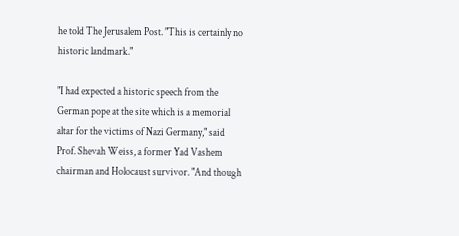he told The Jerusalem Post. "This is certainly no historic landmark."

"I had expected a historic speech from the German pope at the site which is a memorial altar for the victims of Nazi Germany," said Prof. Shevah Weiss, a former Yad Vashem chairman and Holocaust survivor. "And though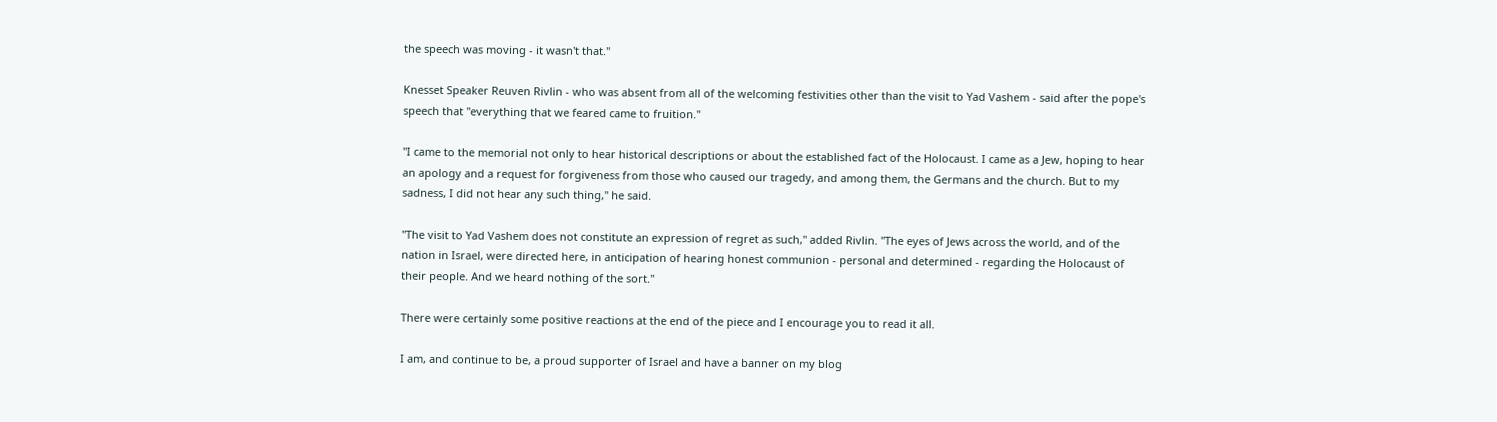the speech was moving - it wasn't that."

Knesset Speaker Reuven Rivlin - who was absent from all of the welcoming festivities other than the visit to Yad Vashem - said after the pope's speech that "everything that we feared came to fruition."

"I came to the memorial not only to hear historical descriptions or about the established fact of the Holocaust. I came as a Jew, hoping to hear an apology and a request for forgiveness from those who caused our tragedy, and among them, the Germans and the church. But to my sadness, I did not hear any such thing," he said.

"The visit to Yad Vashem does not constitute an expression of regret as such," added Rivlin. "The eyes of Jews across the world, and of the nation in Israel, were directed here, in anticipation of hearing honest communion - personal and determined - regarding the Holocaust of their people. And we heard nothing of the sort."

There were certainly some positive reactions at the end of the piece and I encourage you to read it all.

I am, and continue to be, a proud supporter of Israel and have a banner on my blog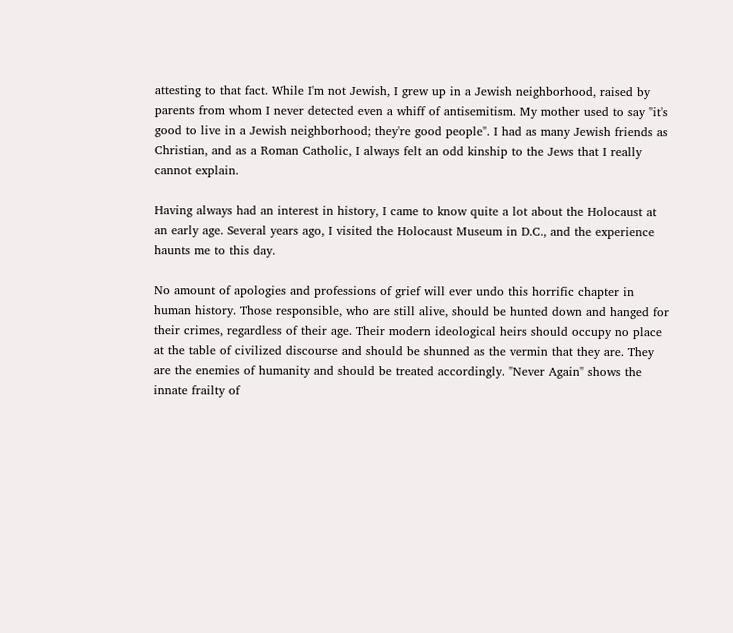attesting to that fact. While I'm not Jewish, I grew up in a Jewish neighborhood, raised by parents from whom I never detected even a whiff of antisemitism. My mother used to say "it's good to live in a Jewish neighborhood; they're good people". I had as many Jewish friends as Christian, and as a Roman Catholic, I always felt an odd kinship to the Jews that I really cannot explain.

Having always had an interest in history, I came to know quite a lot about the Holocaust at an early age. Several years ago, I visited the Holocaust Museum in D.C., and the experience haunts me to this day.

No amount of apologies and professions of grief will ever undo this horrific chapter in human history. Those responsible, who are still alive, should be hunted down and hanged for their crimes, regardless of their age. Their modern ideological heirs should occupy no place at the table of civilized discourse and should be shunned as the vermin that they are. They are the enemies of humanity and should be treated accordingly. "Never Again" shows the innate frailty of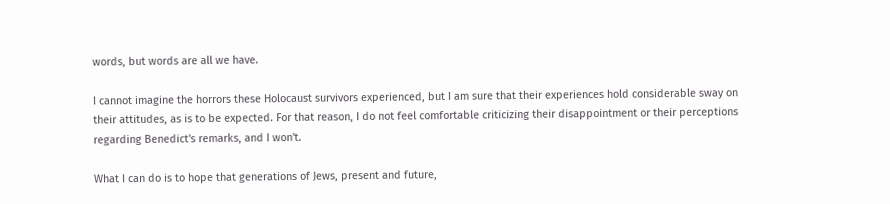words, but words are all we have.

I cannot imagine the horrors these Holocaust survivors experienced, but I am sure that their experiences hold considerable sway on their attitudes, as is to be expected. For that reason, I do not feel comfortable criticizing their disappointment or their perceptions regarding Benedict's remarks, and I won't.

What I can do is to hope that generations of Jews, present and future,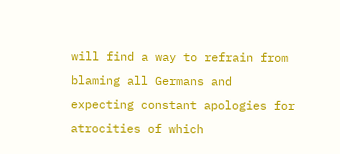will find a way to refrain from blaming all Germans and expecting constant apologies for atrocities of which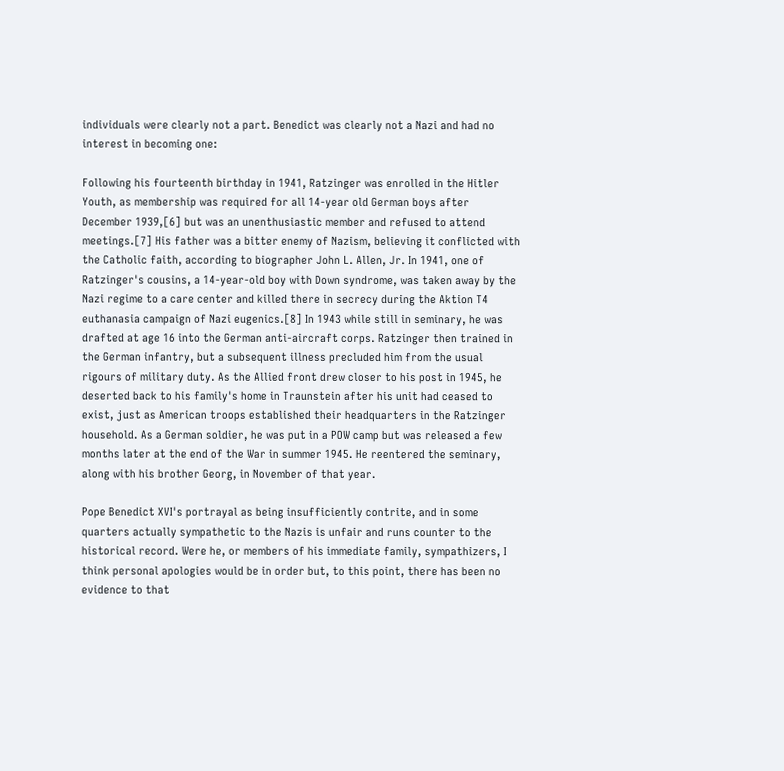individuals were clearly not a part. Benedict was clearly not a Nazi and had no interest in becoming one:

Following his fourteenth birthday in 1941, Ratzinger was enrolled in the Hitler Youth, as membership was required for all 14-year old German boys after December 1939,[6] but was an unenthusiastic member and refused to attend meetings.[7] His father was a bitter enemy of Nazism, believing it conflicted with the Catholic faith, according to biographer John L. Allen, Jr. In 1941, one of Ratzinger's cousins, a 14-year-old boy with Down syndrome, was taken away by the Nazi regime to a care center and killed there in secrecy during the Aktion T4 euthanasia campaign of Nazi eugenics.[8] In 1943 while still in seminary, he was drafted at age 16 into the German anti-aircraft corps. Ratzinger then trained in the German infantry, but a subsequent illness precluded him from the usual rigours of military duty. As the Allied front drew closer to his post in 1945, he deserted back to his family's home in Traunstein after his unit had ceased to exist, just as American troops established their headquarters in the Ratzinger household. As a German soldier, he was put in a POW camp but was released a few months later at the end of the War in summer 1945. He reentered the seminary, along with his brother Georg, in November of that year.

Pope Benedict XVI's portrayal as being insufficiently contrite, and in some quarters actually sympathetic to the Nazis is unfair and runs counter to the historical record. Were he, or members of his immediate family, sympathizers, I think personal apologies would be in order but, to this point, there has been no evidence to that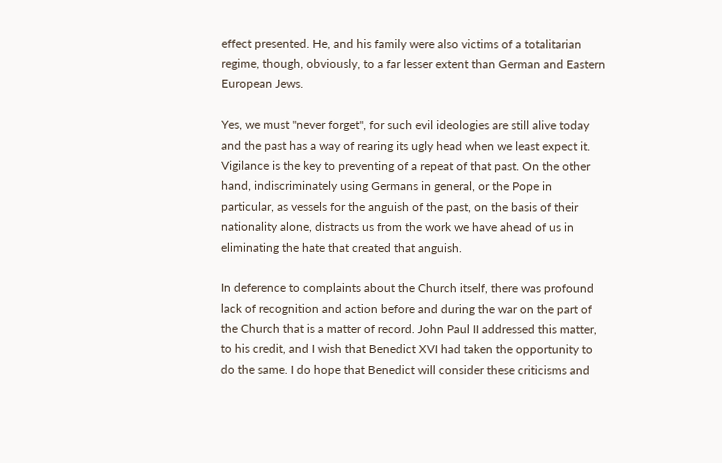effect presented. He, and his family were also victims of a totalitarian regime, though, obviously, to a far lesser extent than German and Eastern European Jews.

Yes, we must "never forget", for such evil ideologies are still alive today and the past has a way of rearing its ugly head when we least expect it. Vigilance is the key to preventing of a repeat of that past. On the other hand, indiscriminately using Germans in general, or the Pope in particular, as vessels for the anguish of the past, on the basis of their nationality alone, distracts us from the work we have ahead of us in eliminating the hate that created that anguish.

In deference to complaints about the Church itself, there was profound lack of recognition and action before and during the war on the part of the Church that is a matter of record. John Paul II addressed this matter, to his credit, and I wish that Benedict XVI had taken the opportunity to do the same. I do hope that Benedict will consider these criticisms and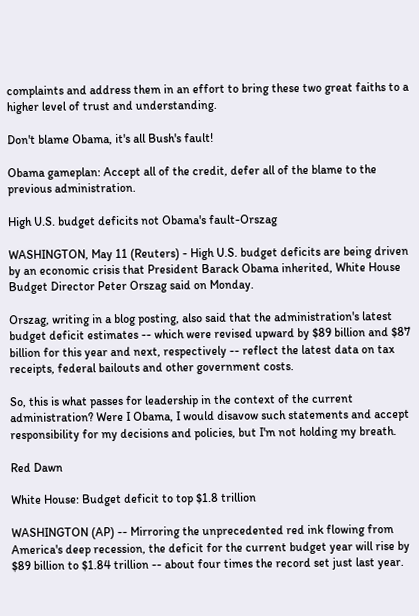complaints and address them in an effort to bring these two great faiths to a higher level of trust and understanding.

Don't blame Obama, it's all Bush's fault!

Obama gameplan: Accept all of the credit, defer all of the blame to the previous administration.

High U.S. budget deficits not Obama's fault-Orszag

WASHINGTON, May 11 (Reuters) - High U.S. budget deficits are being driven by an economic crisis that President Barack Obama inherited, White House Budget Director Peter Orszag said on Monday.

Orszag, writing in a blog posting, also said that the administration's latest budget deficit estimates -- which were revised upward by $89 billion and $87 billion for this year and next, respectively -- reflect the latest data on tax receipts, federal bailouts and other government costs.

So, this is what passes for leadership in the context of the current administration? Were I Obama, I would disavow such statements and accept responsibility for my decisions and policies, but I'm not holding my breath.

Red Dawn

White House: Budget deficit to top $1.8 trillion

WASHINGTON (AP) -- Mirroring the unprecedented red ink flowing from America's deep recession, the deficit for the current budget year will rise by $89 billion to $1.84 trillion -- about four times the record set just last year.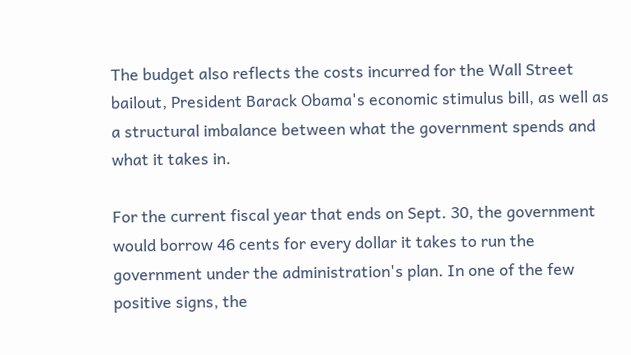The budget also reflects the costs incurred for the Wall Street bailout, President Barack Obama's economic stimulus bill, as well as a structural imbalance between what the government spends and what it takes in.

For the current fiscal year that ends on Sept. 30, the government would borrow 46 cents for every dollar it takes to run the government under the administration's plan. In one of the few positive signs, the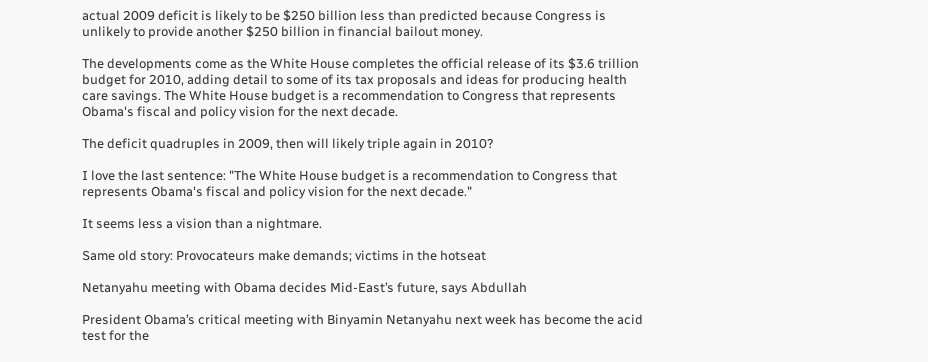actual 2009 deficit is likely to be $250 billion less than predicted because Congress is unlikely to provide another $250 billion in financial bailout money.

The developments come as the White House completes the official release of its $3.6 trillion budget for 2010, adding detail to some of its tax proposals and ideas for producing health care savings. The White House budget is a recommendation to Congress that represents Obama's fiscal and policy vision for the next decade.

The deficit quadruples in 2009, then will likely triple again in 2010?

I love the last sentence: "The White House budget is a recommendation to Congress that represents Obama's fiscal and policy vision for the next decade."

It seems less a vision than a nightmare.

Same old story: Provocateurs make demands; victims in the hotseat

Netanyahu meeting with Obama decides Mid-East’s future, says Abdullah

President Obama’s critical meeting with Binyamin Netanyahu next week has become the acid test for the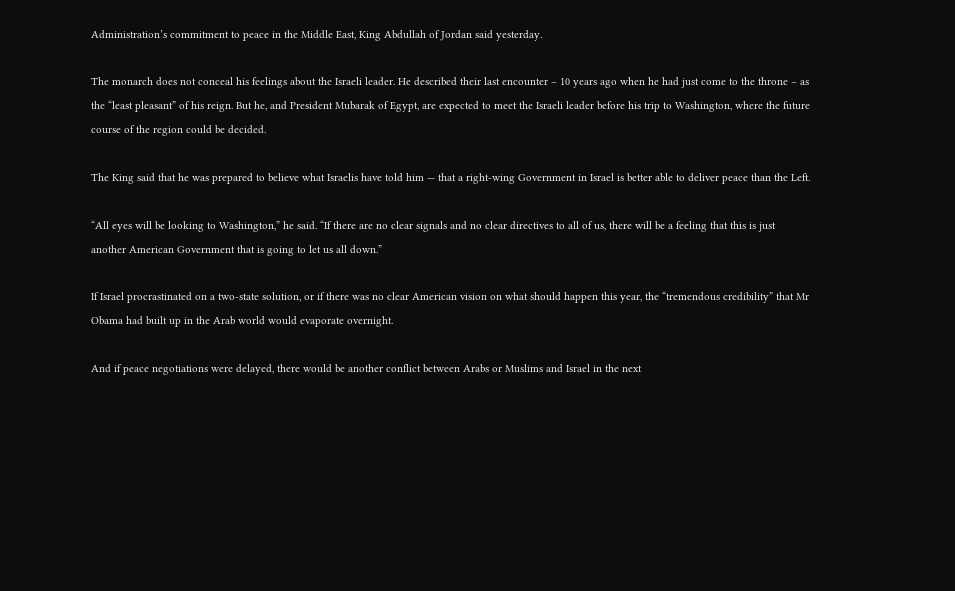Administration’s commitment to peace in the Middle East, King Abdullah of Jordan said yesterday.

The monarch does not conceal his feelings about the Israeli leader. He described their last encounter – 10 years ago when he had just come to the throne – as the “least pleasant” of his reign. But he, and President Mubarak of Egypt, are expected to meet the Israeli leader before his trip to Washington, where the future course of the region could be decided.

The King said that he was prepared to believe what Israelis have told him — that a right-wing Government in Israel is better able to deliver peace than the Left.

“All eyes will be looking to Washington,” he said. “If there are no clear signals and no clear directives to all of us, there will be a feeling that this is just another American Government that is going to let us all down.”

If Israel procrastinated on a two-state solution, or if there was no clear American vision on what should happen this year, the “tremendous credibility” that Mr Obama had built up in the Arab world would evaporate overnight.

And if peace negotiations were delayed, there would be another conflict between Arabs or Muslims and Israel in the next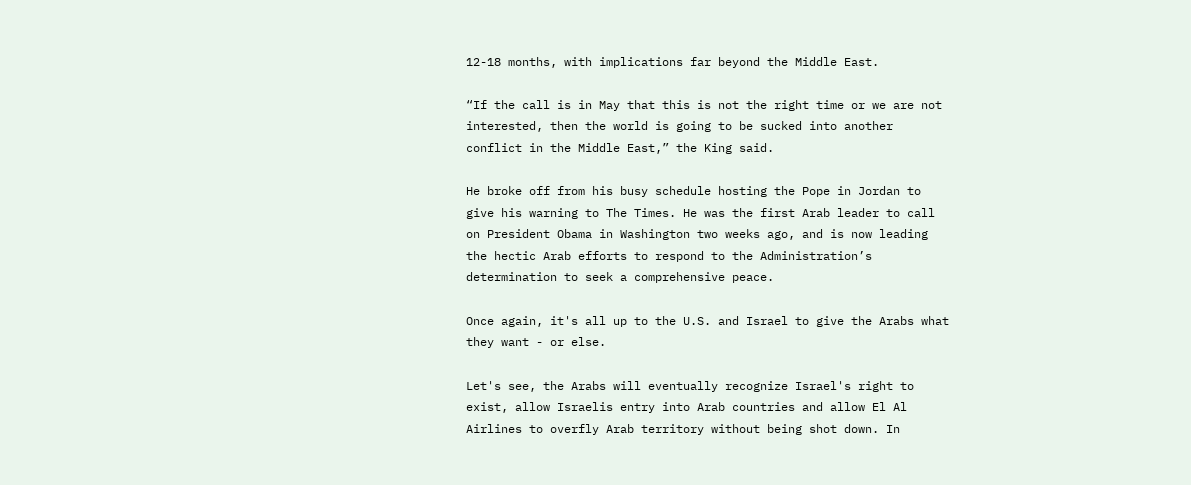12-18 months, with implications far beyond the Middle East.

“If the call is in May that this is not the right time or we are not interested, then the world is going to be sucked into another conflict in the Middle East,” the King said.

He broke off from his busy schedule hosting the Pope in Jordan to give his warning to The Times. He was the first Arab leader to call on President Obama in Washington two weeks ago, and is now leading the hectic Arab efforts to respond to the Administration’s determination to seek a comprehensive peace.

Once again, it's all up to the U.S. and Israel to give the Arabs what they want - or else.

Let's see, the Arabs will eventually recognize Israel's right to exist, allow Israelis entry into Arab countries and allow El Al Airlines to overfly Arab territory without being shot down. In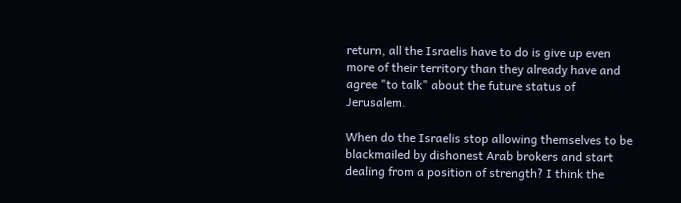return, all the Israelis have to do is give up even more of their territory than they already have and agree "to talk" about the future status of Jerusalem.

When do the Israelis stop allowing themselves to be blackmailed by dishonest Arab brokers and start dealing from a position of strength? I think the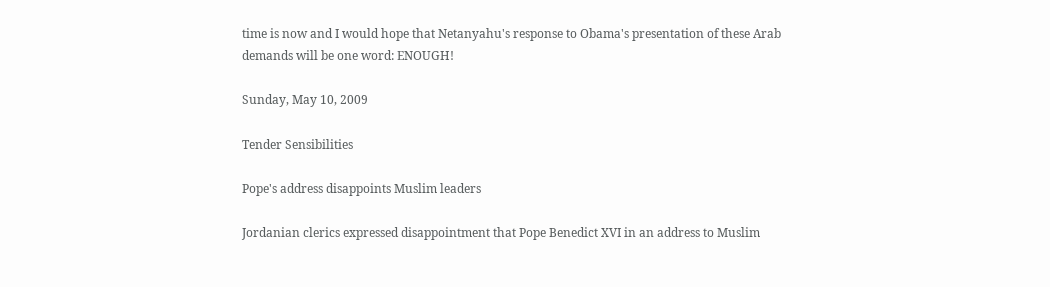time is now and I would hope that Netanyahu's response to Obama's presentation of these Arab demands will be one word: ENOUGH!

Sunday, May 10, 2009

Tender Sensibilities

Pope's address disappoints Muslim leaders

Jordanian clerics expressed disappointment that Pope Benedict XVI in an address to Muslim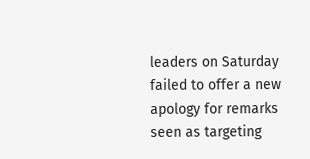leaders on Saturday failed to offer a new apology for remarks seen as targeting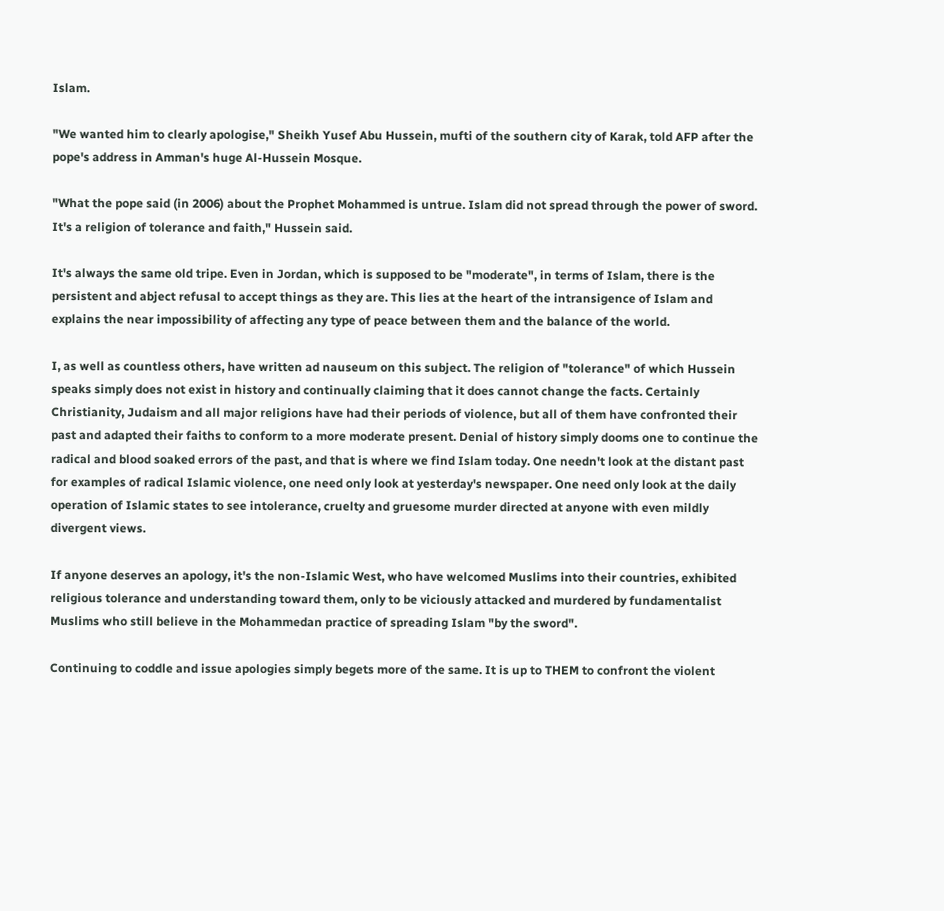Islam.

"We wanted him to clearly apologise," Sheikh Yusef Abu Hussein, mufti of the southern city of Karak, told AFP after the pope's address in Amman's huge Al-Hussein Mosque.

"What the pope said (in 2006) about the Prophet Mohammed is untrue. Islam did not spread through the power of sword. It's a religion of tolerance and faith," Hussein said.

It's always the same old tripe. Even in Jordan, which is supposed to be "moderate", in terms of Islam, there is the persistent and abject refusal to accept things as they are. This lies at the heart of the intransigence of Islam and explains the near impossibility of affecting any type of peace between them and the balance of the world.

I, as well as countless others, have written ad nauseum on this subject. The religion of "tolerance" of which Hussein speaks simply does not exist in history and continually claiming that it does cannot change the facts. Certainly Christianity, Judaism and all major religions have had their periods of violence, but all of them have confronted their past and adapted their faiths to conform to a more moderate present. Denial of history simply dooms one to continue the radical and blood soaked errors of the past, and that is where we find Islam today. One needn't look at the distant past for examples of radical Islamic violence, one need only look at yesterday's newspaper. One need only look at the daily operation of Islamic states to see intolerance, cruelty and gruesome murder directed at anyone with even mildly divergent views.

If anyone deserves an apology, it's the non-Islamic West, who have welcomed Muslims into their countries, exhibited religious tolerance and understanding toward them, only to be viciously attacked and murdered by fundamentalist Muslims who still believe in the Mohammedan practice of spreading Islam "by the sword".

Continuing to coddle and issue apologies simply begets more of the same. It is up to THEM to confront the violent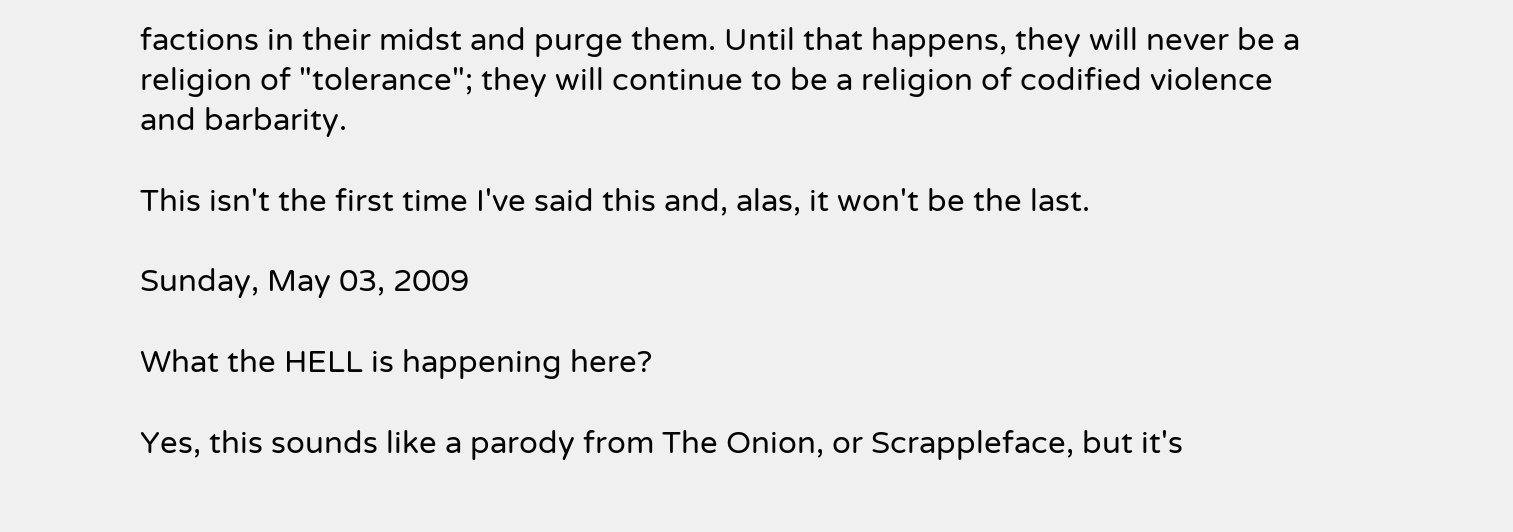factions in their midst and purge them. Until that happens, they will never be a religion of "tolerance"; they will continue to be a religion of codified violence and barbarity.

This isn't the first time I've said this and, alas, it won't be the last.

Sunday, May 03, 2009

What the HELL is happening here?

Yes, this sounds like a parody from The Onion, or Scrappleface, but it's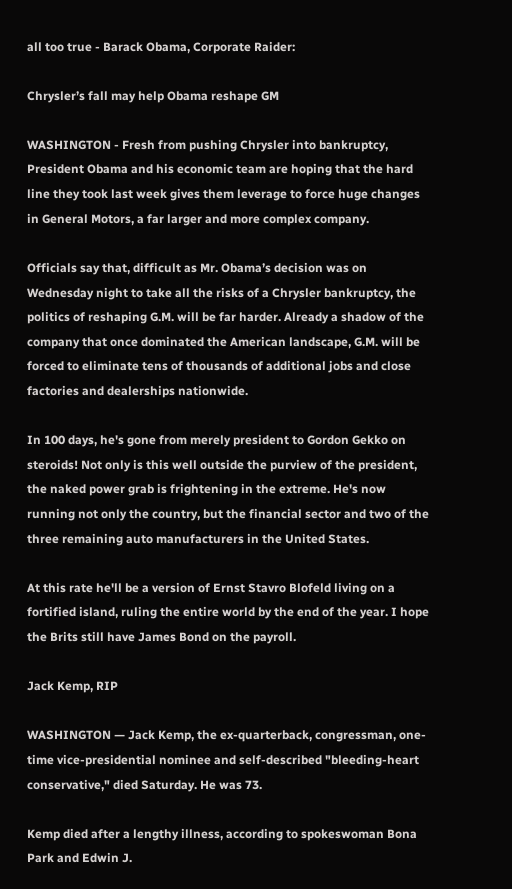all too true - Barack Obama, Corporate Raider:

Chrysler’s fall may help Obama reshape GM

WASHINGTON - Fresh from pushing Chrysler into bankruptcy, President Obama and his economic team are hoping that the hard line they took last week gives them leverage to force huge changes in General Motors, a far larger and more complex company.

Officials say that, difficult as Mr. Obama’s decision was on Wednesday night to take all the risks of a Chrysler bankruptcy, the politics of reshaping G.M. will be far harder. Already a shadow of the company that once dominated the American landscape, G.M. will be forced to eliminate tens of thousands of additional jobs and close factories and dealerships nationwide.

In 100 days, he's gone from merely president to Gordon Gekko on steroids! Not only is this well outside the purview of the president, the naked power grab is frightening in the extreme. He's now running not only the country, but the financial sector and two of the three remaining auto manufacturers in the United States.

At this rate he'll be a version of Ernst Stavro Blofeld living on a fortified island, ruling the entire world by the end of the year. I hope the Brits still have James Bond on the payroll.

Jack Kemp, RIP

WASHINGTON — Jack Kemp, the ex-quarterback, congressman, one-time vice-presidential nominee and self-described "bleeding-heart conservative," died Saturday. He was 73.

Kemp died after a lengthy illness, according to spokeswoman Bona Park and Edwin J.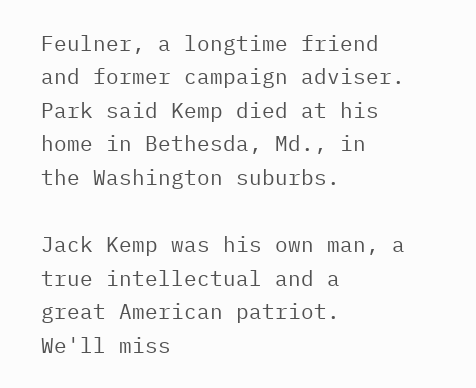Feulner, a longtime friend and former campaign adviser. Park said Kemp died at his home in Bethesda, Md., in the Washington suburbs.

Jack Kemp was his own man, a true intellectual and a great American patriot. We'll miss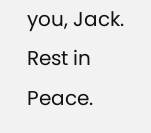you, Jack. Rest in Peace.